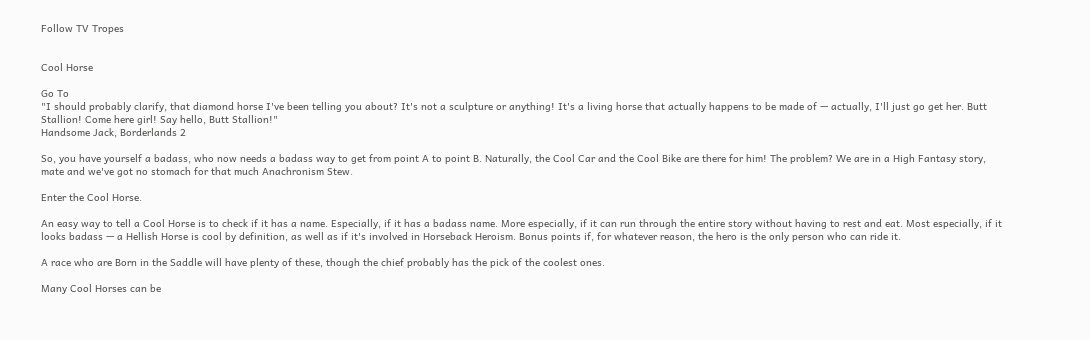Follow TV Tropes


Cool Horse

Go To
"I should probably clarify, that diamond horse I've been telling you about? It's not a sculpture or anything! It's a living horse that actually happens to be made of — actually, I'll just go get her. Butt Stallion! Come here girl! Say hello, Butt Stallion!"
Handsome Jack, Borderlands 2

So, you have yourself a badass, who now needs a badass way to get from point A to point B. Naturally, the Cool Car and the Cool Bike are there for him! The problem? We are in a High Fantasy story, mate and we've got no stomach for that much Anachronism Stew.

Enter the Cool Horse.

An easy way to tell a Cool Horse is to check if it has a name. Especially, if it has a badass name. More especially, if it can run through the entire story without having to rest and eat. Most especially, if it looks badass — a Hellish Horse is cool by definition, as well as if it's involved in Horseback Heroism. Bonus points if, for whatever reason, the hero is the only person who can ride it.

A race who are Born in the Saddle will have plenty of these, though the chief probably has the pick of the coolest ones.

Many Cool Horses can be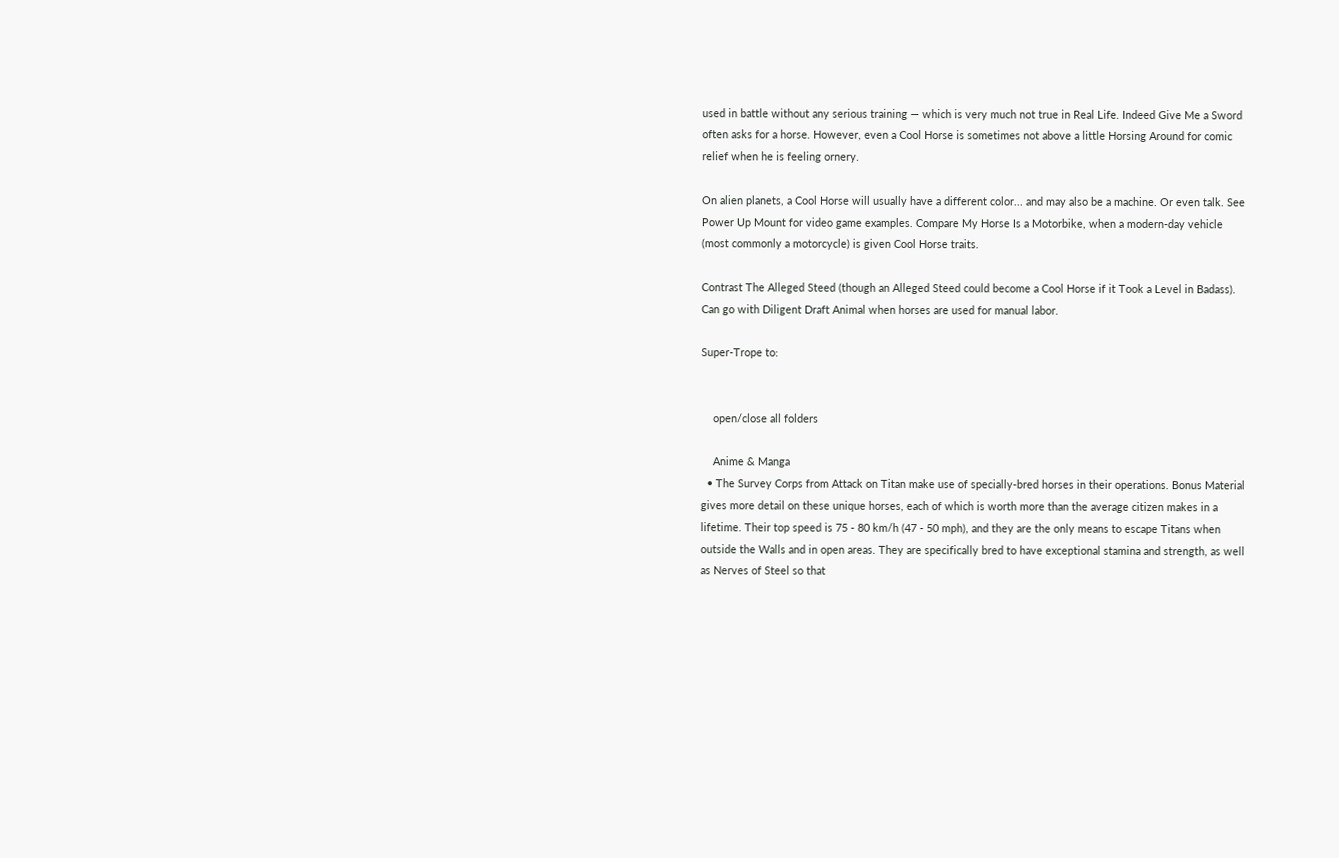used in battle without any serious training — which is very much not true in Real Life. Indeed Give Me a Sword often asks for a horse. However, even a Cool Horse is sometimes not above a little Horsing Around for comic relief when he is feeling ornery.

On alien planets, a Cool Horse will usually have a different color... and may also be a machine. Or even talk. See Power Up Mount for video game examples. Compare My Horse Is a Motorbike, when a modern-day vehicle (most commonly a motorcycle) is given Cool Horse traits.

Contrast The Alleged Steed (though an Alleged Steed could become a Cool Horse if it Took a Level in Badass). Can go with Diligent Draft Animal when horses are used for manual labor.

Super-Trope to:


    open/close all folders

    Anime & Manga
  • The Survey Corps from Attack on Titan make use of specially-bred horses in their operations. Bonus Material gives more detail on these unique horses, each of which is worth more than the average citizen makes in a lifetime. Their top speed is 75 - 80 km/h (47 - 50 mph), and they are the only means to escape Titans when outside the Walls and in open areas. They are specifically bred to have exceptional stamina and strength, as well as Nerves of Steel so that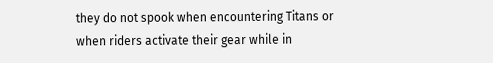they do not spook when encountering Titans or when riders activate their gear while in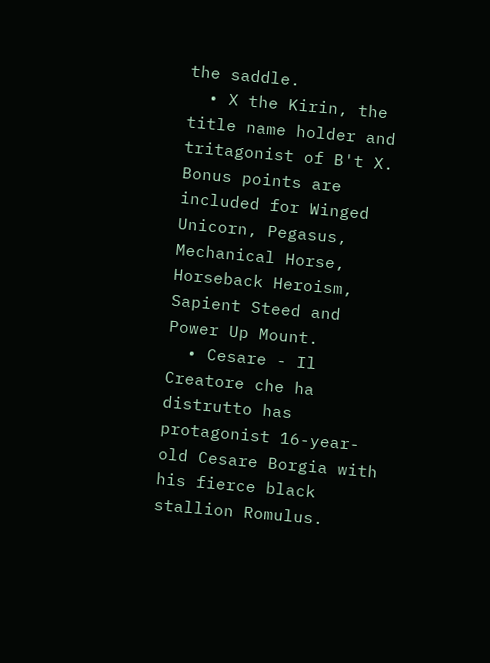the saddle.
  • X the Kirin, the title name holder and tritagonist of B't X. Bonus points are included for Winged Unicorn, Pegasus, Mechanical Horse, Horseback Heroism, Sapient Steed and Power Up Mount.
  • Cesare - Il Creatore che ha distrutto has protagonist 16-year-old Cesare Borgia with his fierce black stallion Romulus.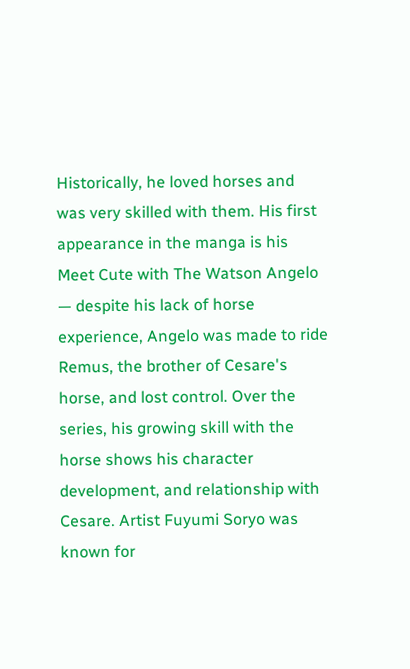Historically, he loved horses and was very skilled with them. His first appearance in the manga is his Meet Cute with The Watson Angelo — despite his lack of horse experience, Angelo was made to ride Remus, the brother of Cesare's horse, and lost control. Over the series, his growing skill with the horse shows his character development, and relationship with Cesare. Artist Fuyumi Soryo was known for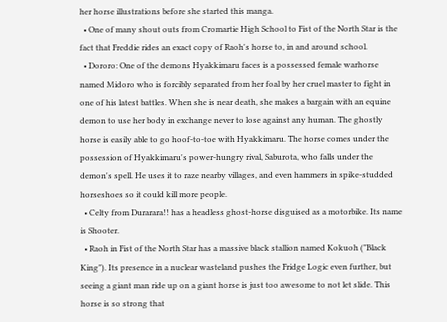her horse illustrations before she started this manga.
  • One of many shout outs from Cromartie High School to Fist of the North Star is the fact that Freddie rides an exact copy of Raoh's horse to, in and around school.
  • Dororo: One of the demons Hyakkimaru faces is a possessed female warhorse named Midoro who is forcibly separated from her foal by her cruel master to fight in one of his latest battles. When she is near death, she makes a bargain with an equine demon to use her body in exchange never to lose against any human. The ghostly horse is easily able to go hoof-to-toe with Hyakkimaru. The horse comes under the possession of Hyakkimaru's power-hungry rival, Saburota, who falls under the demon's spell. He uses it to raze nearby villages, and even hammers in spike-studded horseshoes so it could kill more people.
  • Celty from Durarara!! has a headless ghost-horse disguised as a motorbike. Its name is Shooter.
  • Raoh in Fist of the North Star has a massive black stallion named Kokuoh ("Black King"). Its presence in a nuclear wasteland pushes the Fridge Logic even further, but seeing a giant man ride up on a giant horse is just too awesome to not let slide. This horse is so strong that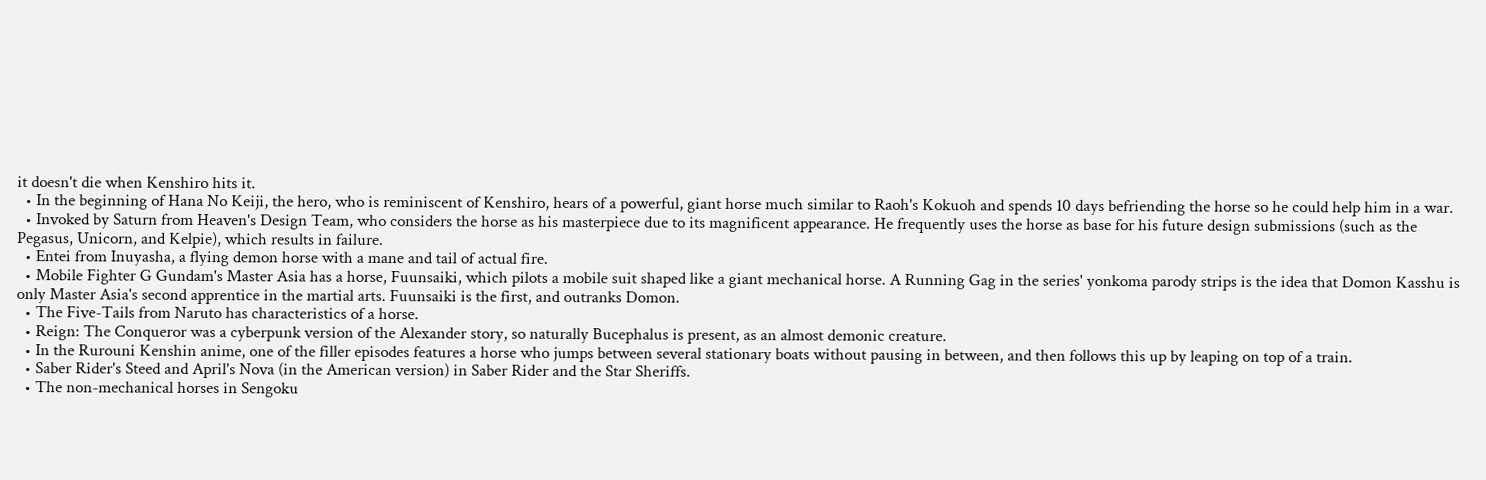it doesn't die when Kenshiro hits it.
  • In the beginning of Hana No Keiji, the hero, who is reminiscent of Kenshiro, hears of a powerful, giant horse much similar to Raoh's Kokuoh and spends 10 days befriending the horse so he could help him in a war.
  • Invoked by Saturn from Heaven's Design Team, who considers the horse as his masterpiece due to its magnificent appearance. He frequently uses the horse as base for his future design submissions (such as the Pegasus, Unicorn, and Kelpie), which results in failure.
  • Entei from Inuyasha, a flying demon horse with a mane and tail of actual fire.
  • Mobile Fighter G Gundam's Master Asia has a horse, Fuunsaiki, which pilots a mobile suit shaped like a giant mechanical horse. A Running Gag in the series' yonkoma parody strips is the idea that Domon Kasshu is only Master Asia's second apprentice in the martial arts. Fuunsaiki is the first, and outranks Domon.
  • The Five-Tails from Naruto has characteristics of a horse.
  • Reign: The Conqueror was a cyberpunk version of the Alexander story, so naturally Bucephalus is present, as an almost demonic creature.
  • In the Rurouni Kenshin anime, one of the filler episodes features a horse who jumps between several stationary boats without pausing in between, and then follows this up by leaping on top of a train.
  • Saber Rider's Steed and April's Nova (in the American version) in Saber Rider and the Star Sheriffs.
  • The non-mechanical horses in Sengoku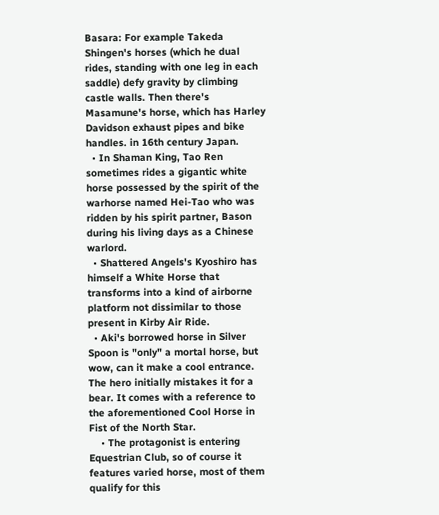Basara: For example Takeda Shingen's horses (which he dual rides, standing with one leg in each saddle) defy gravity by climbing castle walls. Then there's Masamune's horse, which has Harley Davidson exhaust pipes and bike handles. in 16th century Japan.
  • In Shaman King, Tao Ren sometimes rides a gigantic white horse possessed by the spirit of the warhorse named Hei-Tao who was ridden by his spirit partner, Bason during his living days as a Chinese warlord.
  • Shattered Angels's Kyoshiro has himself a White Horse that transforms into a kind of airborne platform not dissimilar to those present in Kirby Air Ride.
  • Aki's borrowed horse in Silver Spoon is "only" a mortal horse, but wow, can it make a cool entrance. The hero initially mistakes it for a bear. It comes with a reference to the aforementioned Cool Horse in Fist of the North Star.
    • The protagonist is entering Equestrian Club, so of course it features varied horse, most of them qualify for this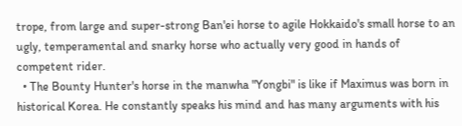trope, from large and super-strong Ban'ei horse to agile Hokkaido's small horse to an ugly, temperamental and snarky horse who actually very good in hands of competent rider.
  • The Bounty Hunter's horse in the manwha "Yongbi" is like if Maximus was born in historical Korea. He constantly speaks his mind and has many arguments with his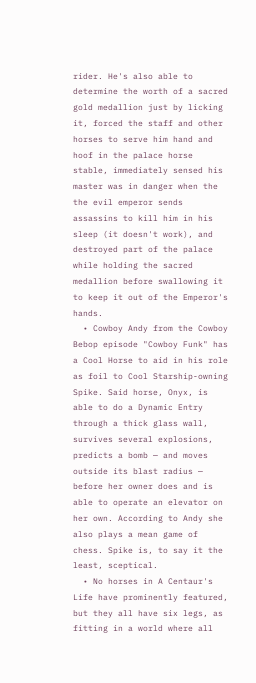rider. He's also able to determine the worth of a sacred gold medallion just by licking it, forced the staff and other horses to serve him hand and hoof in the palace horse stable, immediately sensed his master was in danger when the the evil emperor sends assassins to kill him in his sleep (it doesn't work), and destroyed part of the palace while holding the sacred medallion before swallowing it to keep it out of the Emperor's hands.
  • Cowboy Andy from the Cowboy Bebop episode "Cowboy Funk" has a Cool Horse to aid in his role as foil to Cool Starship-owning Spike. Said horse, Onyx, is able to do a Dynamic Entry through a thick glass wall, survives several explosions, predicts a bomb — and moves outside its blast radius — before her owner does and is able to operate an elevator on her own. According to Andy she also plays a mean game of chess. Spike is, to say it the least, sceptical.
  • No horses in A Centaur's Life have prominently featured, but they all have six legs, as fitting in a world where all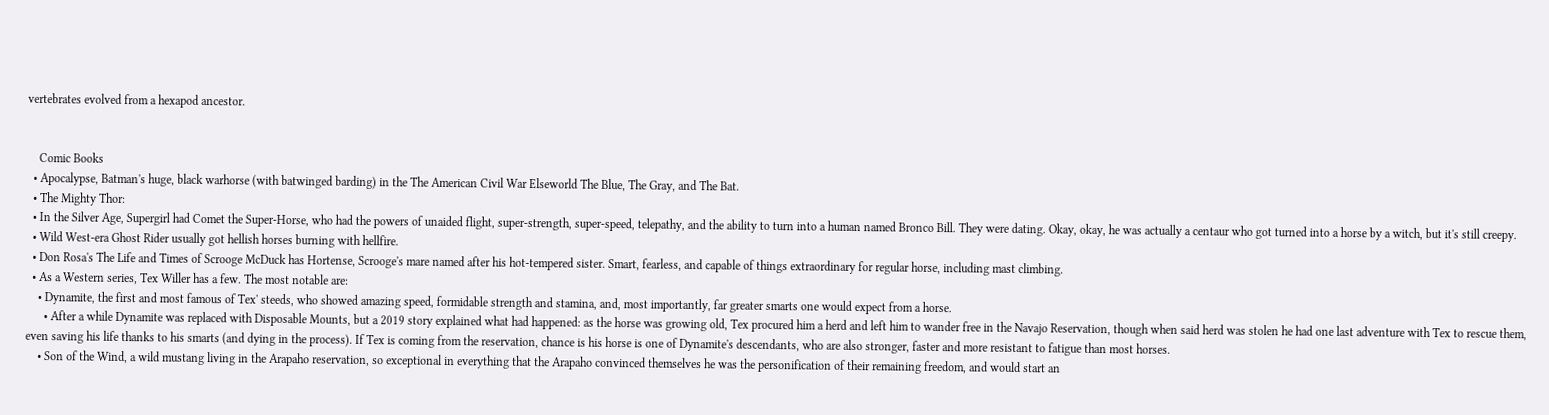vertebrates evolved from a hexapod ancestor.


    Comic Books
  • Apocalypse, Batman's huge, black warhorse (with batwinged barding) in the The American Civil War Elseworld The Blue, The Gray, and The Bat.
  • The Mighty Thor:
  • In the Silver Age, Supergirl had Comet the Super-Horse, who had the powers of unaided flight, super-strength, super-speed, telepathy, and the ability to turn into a human named Bronco Bill. They were dating. Okay, okay, he was actually a centaur who got turned into a horse by a witch, but it's still creepy.
  • Wild West-era Ghost Rider usually got hellish horses burning with hellfire.
  • Don Rosa's The Life and Times of Scrooge McDuck has Hortense, Scrooge's mare named after his hot-tempered sister. Smart, fearless, and capable of things extraordinary for regular horse, including mast climbing.
  • As a Western series, Tex Willer has a few. The most notable are:
    • Dynamite, the first and most famous of Tex' steeds, who showed amazing speed, formidable strength and stamina, and, most importantly, far greater smarts one would expect from a horse.
      • After a while Dynamite was replaced with Disposable Mounts, but a 2019 story explained what had happened: as the horse was growing old, Tex procured him a herd and left him to wander free in the Navajo Reservation, though when said herd was stolen he had one last adventure with Tex to rescue them, even saving his life thanks to his smarts (and dying in the process). If Tex is coming from the reservation, chance is his horse is one of Dynamite's descendants, who are also stronger, faster and more resistant to fatigue than most horses.
    • Son of the Wind, a wild mustang living in the Arapaho reservation, so exceptional in everything that the Arapaho convinced themselves he was the personification of their remaining freedom, and would start an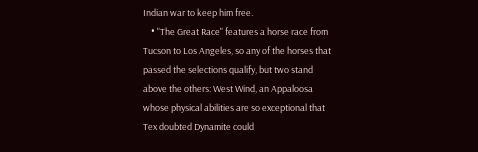Indian war to keep him free.
    • "The Great Race" features a horse race from Tucson to Los Angeles, so any of the horses that passed the selections qualify, but two stand above the others: West Wind, an Appaloosa whose physical abilities are so exceptional that Tex doubted Dynamite could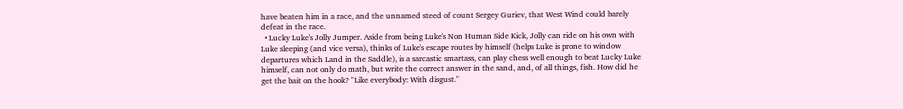have beaten him in a race, and the unnamed steed of count Sergey Guriev, that West Wind could barely defeat in the race.
  • Lucky Luke's Jolly Jumper. Aside from being Luke's Non Human Side Kick, Jolly can ride on his own with Luke sleeping (and vice versa), thinks of Luke's escape routes by himself (helps Luke is prone to window departures which Land in the Saddle), is a sarcastic smartass, can play chess well enough to beat Lucky Luke himself, can not only do math, but write the correct answer in the sand, and, of all things, fish. How did he get the bait on the hook? "Like everybody: With disgust."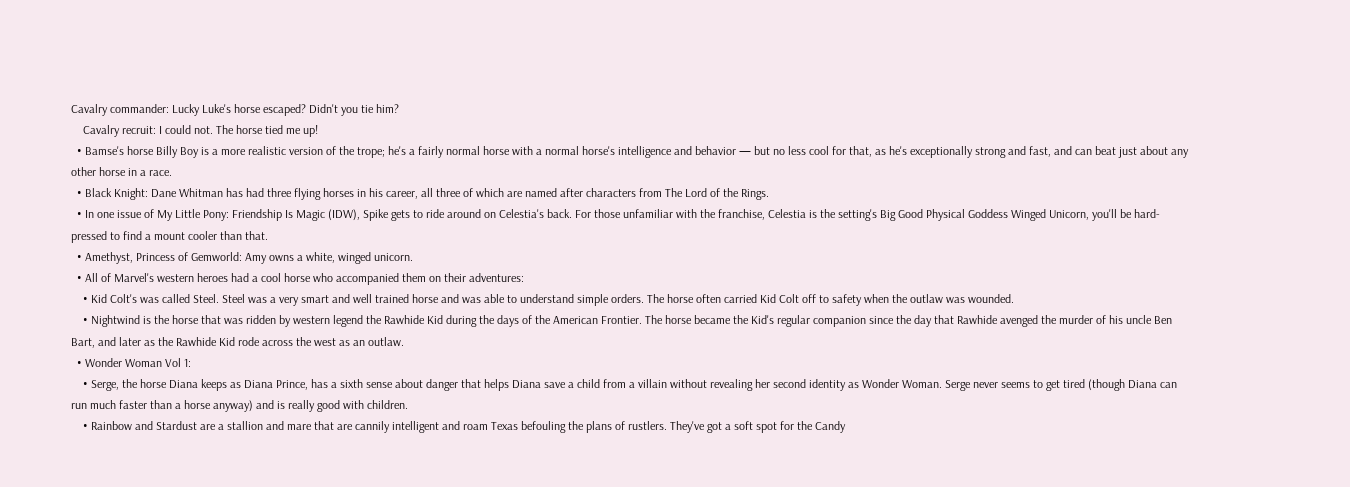Cavalry commander: Lucky Luke's horse escaped? Didn't you tie him?
    Cavalry recruit: I could not. The horse tied me up!
  • Bamse's horse Billy Boy is a more realistic version of the trope; he's a fairly normal horse with a normal horse's intelligence and behavior — but no less cool for that, as he's exceptionally strong and fast, and can beat just about any other horse in a race.
  • Black Knight: Dane Whitman has had three flying horses in his career, all three of which are named after characters from The Lord of the Rings.
  • In one issue of My Little Pony: Friendship Is Magic (IDW), Spike gets to ride around on Celestia's back. For those unfamiliar with the franchise, Celestia is the setting's Big Good Physical Goddess Winged Unicorn, you'll be hard-pressed to find a mount cooler than that.
  • Amethyst, Princess of Gemworld: Amy owns a white, winged unicorn.
  • All of Marvel's western heroes had a cool horse who accompanied them on their adventures:
    • Kid Colt's was called Steel. Steel was a very smart and well trained horse and was able to understand simple orders. The horse often carried Kid Colt off to safety when the outlaw was wounded.
    • Nightwind is the horse that was ridden by western legend the Rawhide Kid during the days of the American Frontier. The horse became the Kid's regular companion since the day that Rawhide avenged the murder of his uncle Ben Bart, and later as the Rawhide Kid rode across the west as an outlaw.
  • Wonder Woman Vol 1:
    • Serge, the horse Diana keeps as Diana Prince, has a sixth sense about danger that helps Diana save a child from a villain without revealing her second identity as Wonder Woman. Serge never seems to get tired (though Diana can run much faster than a horse anyway) and is really good with children.
    • Rainbow and Stardust are a stallion and mare that are cannily intelligent and roam Texas befouling the plans of rustlers. They've got a soft spot for the Candy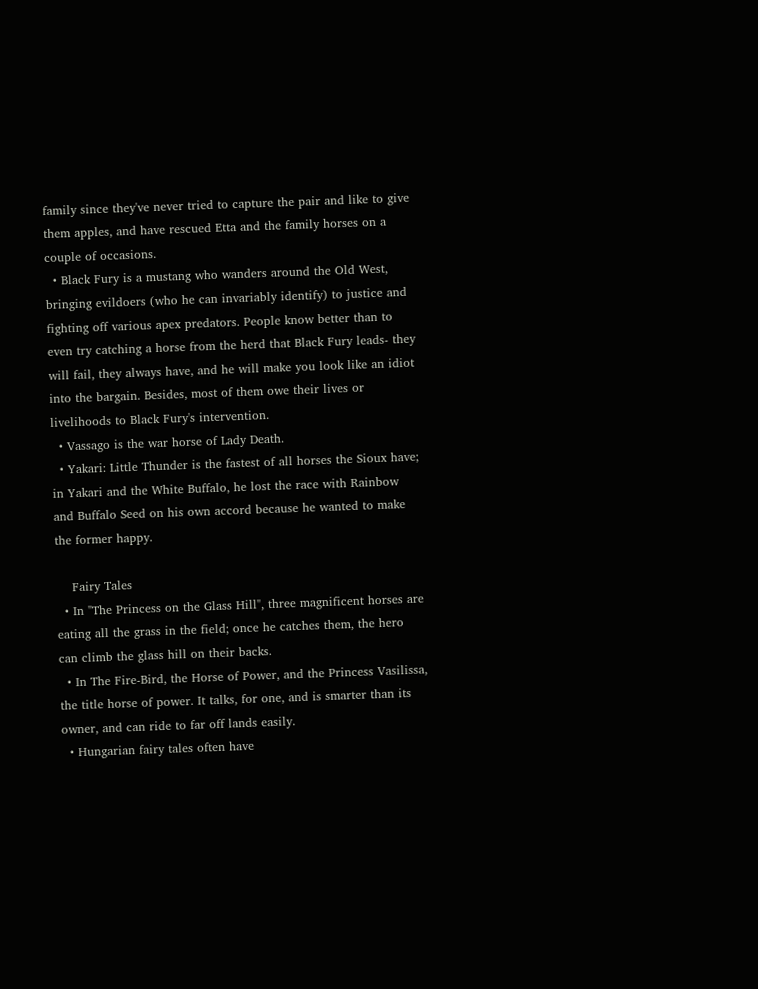family since they've never tried to capture the pair and like to give them apples, and have rescued Etta and the family horses on a couple of occasions.
  • Black Fury is a mustang who wanders around the Old West, bringing evildoers (who he can invariably identify) to justice and fighting off various apex predators. People know better than to even try catching a horse from the herd that Black Fury leads- they will fail, they always have, and he will make you look like an idiot into the bargain. Besides, most of them owe their lives or livelihoods to Black Fury's intervention.
  • Vassago is the war horse of Lady Death.
  • Yakari: Little Thunder is the fastest of all horses the Sioux have; in Yakari and the White Buffalo, he lost the race with Rainbow and Buffalo Seed on his own accord because he wanted to make the former happy.

    Fairy Tales
  • In "The Princess on the Glass Hill", three magnificent horses are eating all the grass in the field; once he catches them, the hero can climb the glass hill on their backs.
  • In The Fire-Bird, the Horse of Power, and the Princess Vasilissa, the title horse of power. It talks, for one, and is smarter than its owner, and can ride to far off lands easily.
  • Hungarian fairy tales often have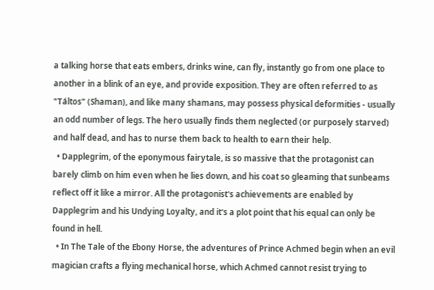a talking horse that eats embers, drinks wine, can fly, instantly go from one place to another in a blink of an eye, and provide exposition. They are often referred to as "Táltos" (Shaman), and like many shamans, may possess physical deformities - usually an odd number of legs. The hero usually finds them neglected (or purposely starved) and half dead, and has to nurse them back to health to earn their help.
  • Dapplegrim, of the eponymous fairytale, is so massive that the protagonist can barely climb on him even when he lies down, and his coat so gleaming that sunbeams reflect off it like a mirror. All the protagonist's achievements are enabled by Dapplegrim and his Undying Loyalty, and it's a plot point that his equal can only be found in hell.
  • In The Tale of the Ebony Horse, the adventures of Prince Achmed begin when an evil magician crafts a flying mechanical horse, which Achmed cannot resist trying to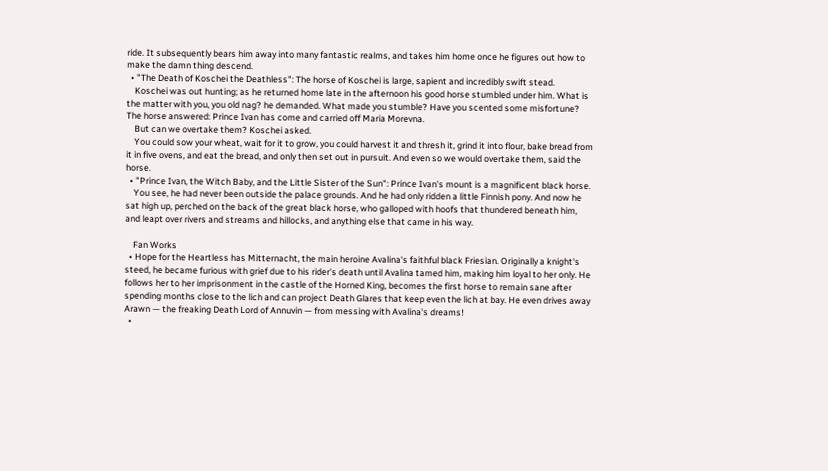ride. It subsequently bears him away into many fantastic realms, and takes him home once he figures out how to make the damn thing descend.
  • "The Death of Koschei the Deathless": The horse of Koschei is large, sapient and incredibly swift stead.
    Koschei was out hunting; as he returned home late in the afternoon his good horse stumbled under him. What is the matter with you, you old nag? he demanded. What made you stumble? Have you scented some misfortune? The horse answered: Prince Ivan has come and carried off Maria Morevna.
    But can we overtake them? Koschei asked.
    You could sow your wheat, wait for it to grow, you could harvest it and thresh it, grind it into flour, bake bread from it in five ovens, and eat the bread, and only then set out in pursuit. And even so we would overtake them, said the horse.
  • "Prince Ivan, the Witch Baby, and the Little Sister of the Sun": Prince Ivan's mount is a magnificent black horse.
    You see, he had never been outside the palace grounds. And he had only ridden a little Finnish pony. And now he sat high up, perched on the back of the great black horse, who galloped with hoofs that thundered beneath him, and leapt over rivers and streams and hillocks, and anything else that came in his way.

    Fan Works
  • Hope for the Heartless has Mitternacht, the main heroine Avalina's faithful black Friesian. Originally a knight's steed, he became furious with grief due to his rider's death until Avalina tamed him, making him loyal to her only. He follows her to her imprisonment in the castle of the Horned King, becomes the first horse to remain sane after spending months close to the lich and can project Death Glares that keep even the lich at bay. He even drives away Arawn — the freaking Death Lord of Annuvin — from messing with Avalina's dreams!
  •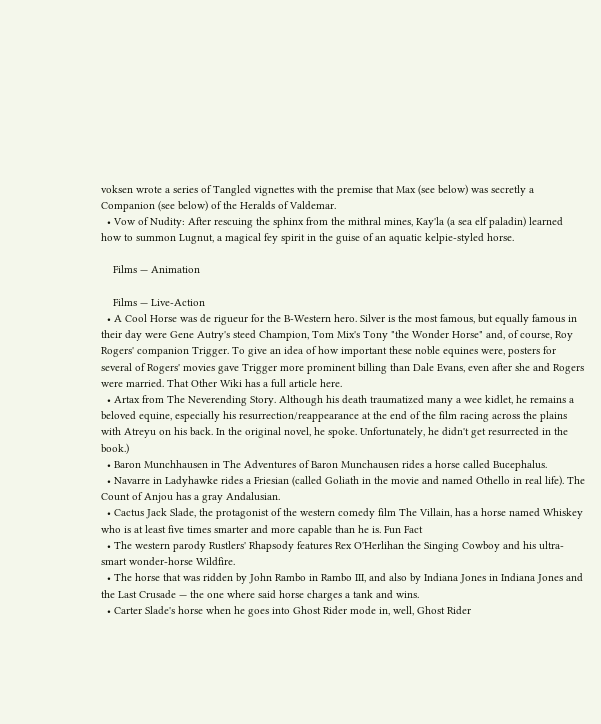voksen wrote a series of Tangled vignettes with the premise that Max (see below) was secretly a Companion (see below) of the Heralds of Valdemar.
  • Vow of Nudity: After rescuing the sphinx from the mithral mines, Kay'la (a sea elf paladin) learned how to summon Lugnut, a magical fey spirit in the guise of an aquatic kelpie-styled horse.

    Films — Animation

    Films — Live-Action
  • A Cool Horse was de rigueur for the B-Western hero. Silver is the most famous, but equally famous in their day were Gene Autry's steed Champion, Tom Mix's Tony "the Wonder Horse" and, of course, Roy Rogers' companion Trigger. To give an idea of how important these noble equines were, posters for several of Rogers' movies gave Trigger more prominent billing than Dale Evans, even after she and Rogers were married. That Other Wiki has a full article here.
  • Artax from The Neverending Story. Although his death traumatized many a wee kidlet, he remains a beloved equine, especially his resurrection/reappearance at the end of the film racing across the plains with Atreyu on his back. In the original novel, he spoke. Unfortunately, he didn't get resurrected in the book.)
  • Baron Munchhausen in The Adventures of Baron Munchausen rides a horse called Bucephalus.
  • Navarre in Ladyhawke rides a Friesian (called Goliath in the movie and named Othello in real life). The Count of Anjou has a gray Andalusian.
  • Cactus Jack Slade, the protagonist of the western comedy film The Villain, has a horse named Whiskey who is at least five times smarter and more capable than he is. Fun Fact
  • The western parody Rustlers' Rhapsody features Rex O'Herlihan the Singing Cowboy and his ultra-smart wonder-horse Wildfire.
  • The horse that was ridden by John Rambo in Rambo III, and also by Indiana Jones in Indiana Jones and the Last Crusade — the one where said horse charges a tank and wins.
  • Carter Slade's horse when he goes into Ghost Rider mode in, well, Ghost Rider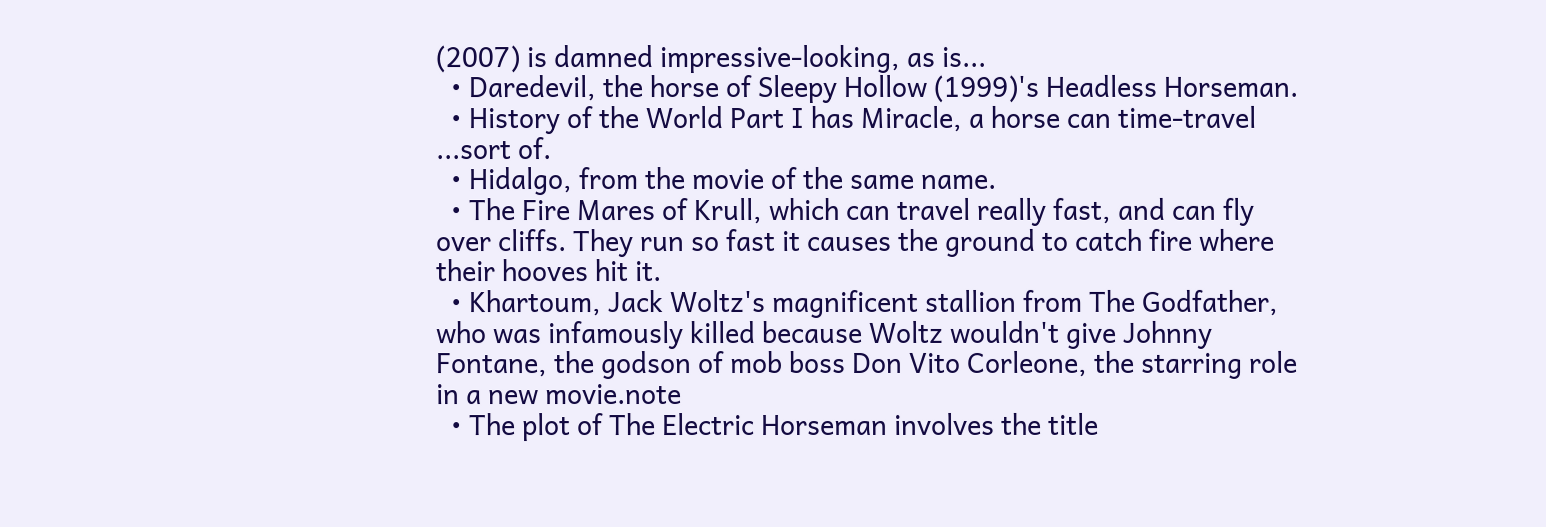(2007) is damned impressive-looking, as is...
  • Daredevil, the horse of Sleepy Hollow (1999)'s Headless Horseman.
  • History of the World Part I has Miracle, a horse can time-travel ...sort of.
  • Hidalgo, from the movie of the same name.
  • The Fire Mares of Krull, which can travel really fast, and can fly over cliffs. They run so fast it causes the ground to catch fire where their hooves hit it.
  • Khartoum, Jack Woltz's magnificent stallion from The Godfather, who was infamously killed because Woltz wouldn't give Johnny Fontane, the godson of mob boss Don Vito Corleone, the starring role in a new movie.note
  • The plot of The Electric Horseman involves the title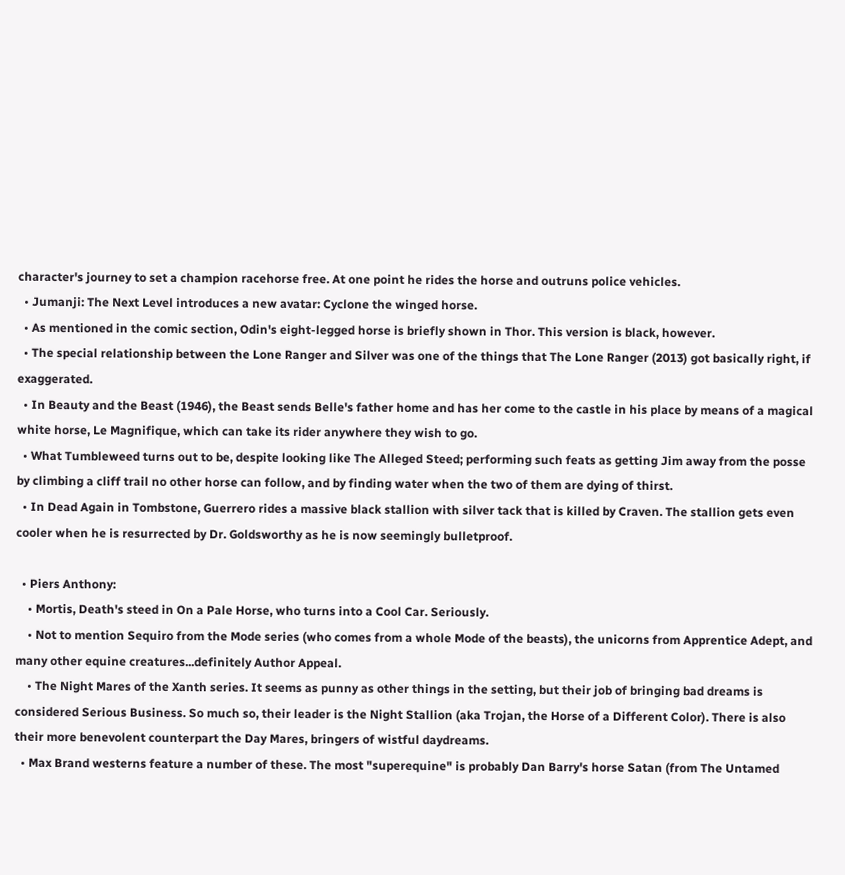character's journey to set a champion racehorse free. At one point he rides the horse and outruns police vehicles.
  • Jumanji: The Next Level introduces a new avatar: Cyclone the winged horse.
  • As mentioned in the comic section, Odin's eight-legged horse is briefly shown in Thor. This version is black, however.
  • The special relationship between the Lone Ranger and Silver was one of the things that The Lone Ranger (2013) got basically right, if exaggerated.
  • In Beauty and the Beast (1946), the Beast sends Belle's father home and has her come to the castle in his place by means of a magical white horse, Le Magnifique, which can take its rider anywhere they wish to go.
  • What Tumbleweed turns out to be, despite looking like The Alleged Steed; performing such feats as getting Jim away from the posse by climbing a cliff trail no other horse can follow, and by finding water when the two of them are dying of thirst.
  • In Dead Again in Tombstone, Guerrero rides a massive black stallion with silver tack that is killed by Craven. The stallion gets even cooler when he is resurrected by Dr. Goldsworthy as he is now seemingly bulletproof.

  • Piers Anthony:
    • Mortis, Death's steed in On a Pale Horse, who turns into a Cool Car. Seriously.
    • Not to mention Sequiro from the Mode series (who comes from a whole Mode of the beasts), the unicorns from Apprentice Adept, and many other equine creatures...definitely Author Appeal.
    • The Night Mares of the Xanth series. It seems as punny as other things in the setting, but their job of bringing bad dreams is considered Serious Business. So much so, their leader is the Night Stallion (aka Trojan, the Horse of a Different Color). There is also their more benevolent counterpart the Day Mares, bringers of wistful daydreams.
  • Max Brand westerns feature a number of these. The most "superequine" is probably Dan Barry's horse Satan (from The Untamed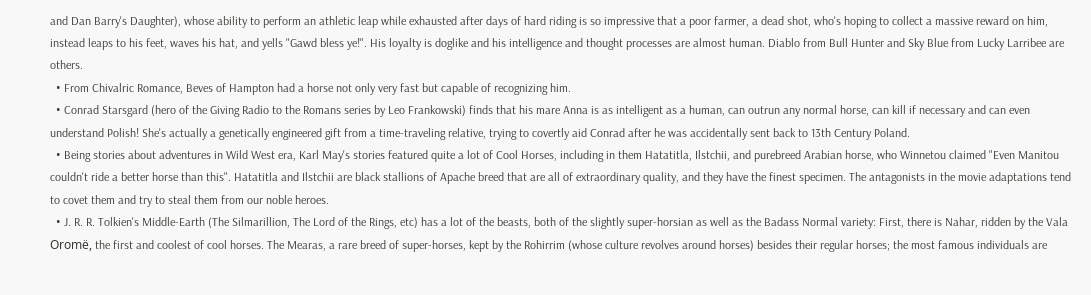and Dan Barry's Daughter), whose ability to perform an athletic leap while exhausted after days of hard riding is so impressive that a poor farmer, a dead shot, who's hoping to collect a massive reward on him, instead leaps to his feet, waves his hat, and yells "Gawd bless ye!". His loyalty is doglike and his intelligence and thought processes are almost human. Diablo from Bull Hunter and Sky Blue from Lucky Larribee are others.
  • From Chivalric Romance, Beves of Hampton had a horse not only very fast but capable of recognizing him.
  • Conrad Starsgard (hero of the Giving Radio to the Romans series by Leo Frankowski) finds that his mare Anna is as intelligent as a human, can outrun any normal horse, can kill if necessary and can even understand Polish! She's actually a genetically engineered gift from a time-traveling relative, trying to covertly aid Conrad after he was accidentally sent back to 13th Century Poland.
  • Being stories about adventures in Wild West era, Karl May's stories featured quite a lot of Cool Horses, including in them Hatatitla, Ilstchii, and purebreed Arabian horse, who Winnetou claimed "Even Manitou couldn't ride a better horse than this". Hatatitla and Ilstchii are black stallions of Apache breed that are all of extraordinary quality, and they have the finest specimen. The antagonists in the movie adaptations tend to covet them and try to steal them from our noble heroes.
  • J. R. R. Tolkien's Middle-Earth (The Silmarillion, The Lord of the Rings, etc) has a lot of the beasts, both of the slightly super-horsian as well as the Badass Normal variety: First, there is Nahar, ridden by the Vala Oromë, the first and coolest of cool horses. The Mearas, a rare breed of super-horses, kept by the Rohirrim (whose culture revolves around horses) besides their regular horses; the most famous individuals are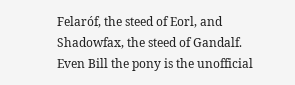Felaróf, the steed of Eorl, and Shadowfax, the steed of Gandalf. Even Bill the pony is the unofficial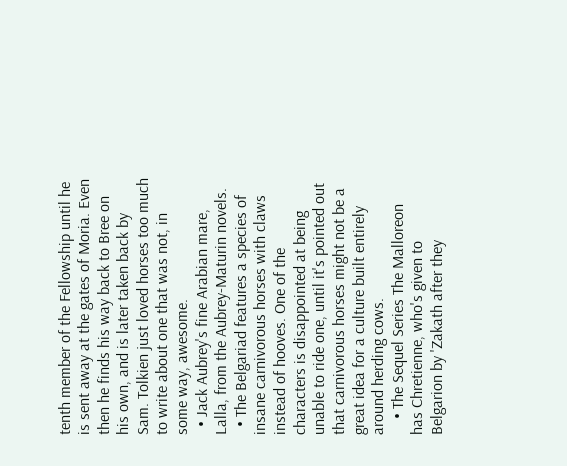tenth member of the Fellowship until he is sent away at the gates of Moria. Even then he finds his way back to Bree on his own, and is later taken back by Sam. Tolkien just loved horses too much to write about one that was not, in some way, awesome.
  • Jack Aubrey's fine Arabian mare, Lalla, from the Aubrey-Maturin novels.
  • The Belgariad features a species of insane carnivorous horses with claws instead of hooves. One of the characters is disappointed at being unable to ride one, until it's pointed out that carnivorous horses might not be a great idea for a culture built entirely around herding cows.
    • The Sequel Series The Malloreon has Chretienne, who's given to Belgarion by 'Zakath after they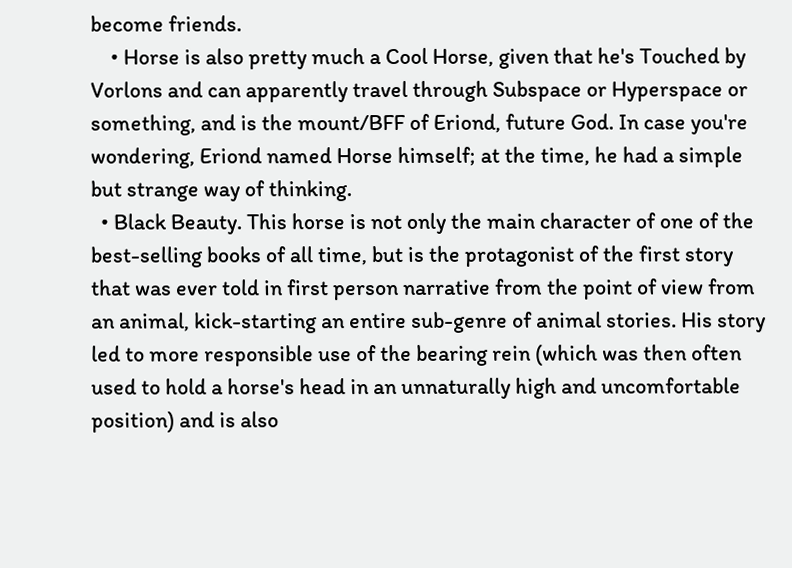become friends.
    • Horse is also pretty much a Cool Horse, given that he's Touched by Vorlons and can apparently travel through Subspace or Hyperspace or something, and is the mount/BFF of Eriond, future God. In case you're wondering, Eriond named Horse himself; at the time, he had a simple but strange way of thinking.
  • Black Beauty. This horse is not only the main character of one of the best-selling books of all time, but is the protagonist of the first story that was ever told in first person narrative from the point of view from an animal, kick-starting an entire sub-genre of animal stories. His story led to more responsible use of the bearing rein (which was then often used to hold a horse's head in an unnaturally high and uncomfortable position) and is also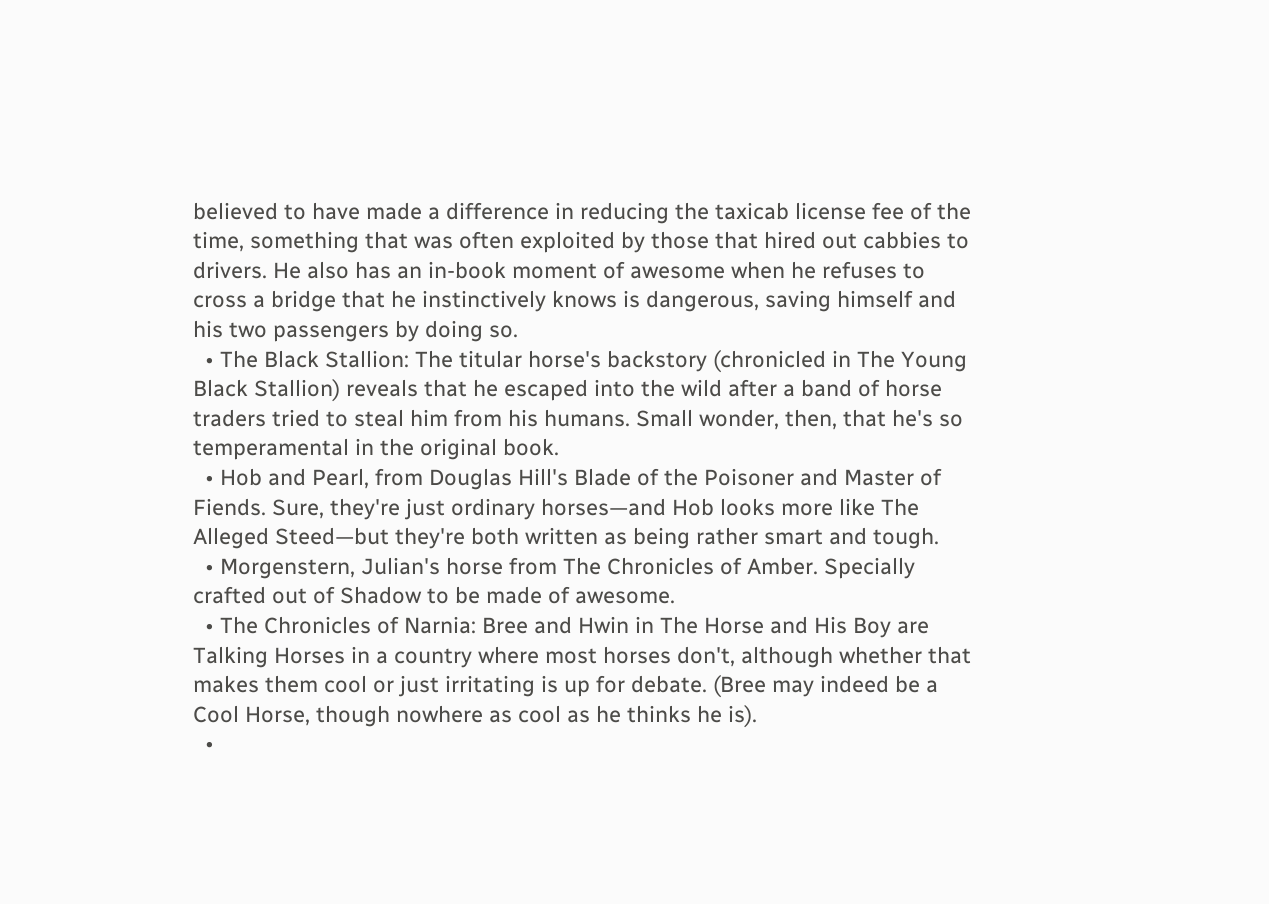believed to have made a difference in reducing the taxicab license fee of the time, something that was often exploited by those that hired out cabbies to drivers. He also has an in-book moment of awesome when he refuses to cross a bridge that he instinctively knows is dangerous, saving himself and his two passengers by doing so.
  • The Black Stallion: The titular horse's backstory (chronicled in The Young Black Stallion) reveals that he escaped into the wild after a band of horse traders tried to steal him from his humans. Small wonder, then, that he's so temperamental in the original book.
  • Hob and Pearl, from Douglas Hill's Blade of the Poisoner and Master of Fiends. Sure, they're just ordinary horses—and Hob looks more like The Alleged Steed—but they're both written as being rather smart and tough.
  • Morgenstern, Julian's horse from The Chronicles of Amber. Specially crafted out of Shadow to be made of awesome.
  • The Chronicles of Narnia: Bree and Hwin in The Horse and His Boy are Talking Horses in a country where most horses don't, although whether that makes them cool or just irritating is up for debate. (Bree may indeed be a Cool Horse, though nowhere as cool as he thinks he is).
  •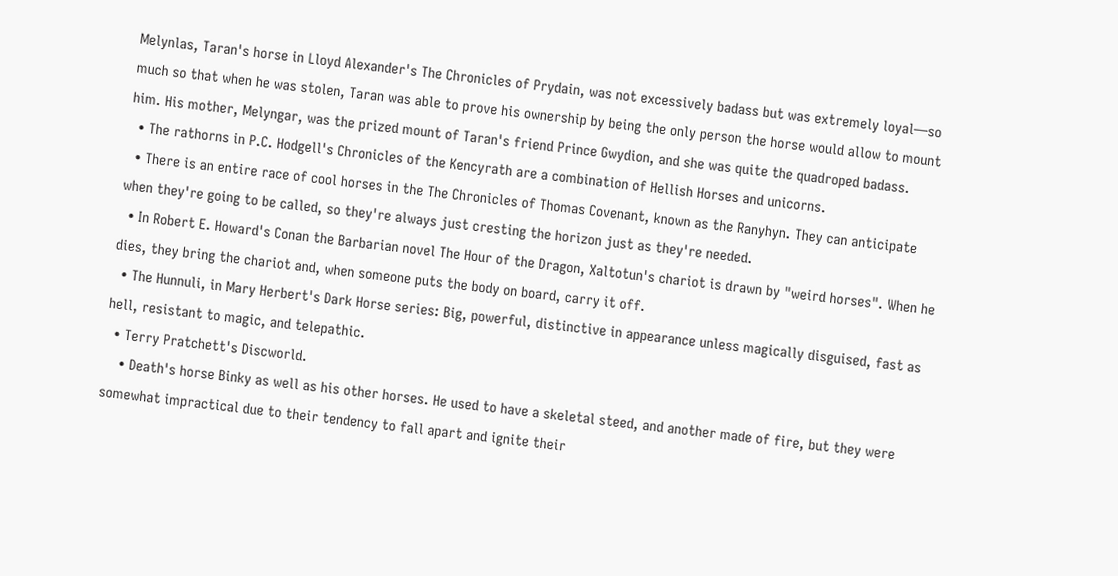Melynlas, Taran's horse in Lloyd Alexander's The Chronicles of Prydain, was not excessively badass but was extremely loyal—so much so that when he was stolen, Taran was able to prove his ownership by being the only person the horse would allow to mount him. His mother, Melyngar, was the prized mount of Taran's friend Prince Gwydion, and she was quite the quadroped badass.
  • The rathorns in P.C. Hodgell's Chronicles of the Kencyrath are a combination of Hellish Horses and unicorns.
  • There is an entire race of cool horses in the The Chronicles of Thomas Covenant, known as the Ranyhyn. They can anticipate when they're going to be called, so they're always just cresting the horizon just as they're needed.
  • In Robert E. Howard's Conan the Barbarian novel The Hour of the Dragon, Xaltotun's chariot is drawn by "weird horses". When he dies, they bring the chariot and, when someone puts the body on board, carry it off.
  • The Hunnuli, in Mary Herbert's Dark Horse series: Big, powerful, distinctive in appearance unless magically disguised, fast as hell, resistant to magic, and telepathic.
  • Terry Pratchett's Discworld.
    • Death's horse Binky as well as his other horses. He used to have a skeletal steed, and another made of fire, but they were somewhat impractical due to their tendency to fall apart and ignite their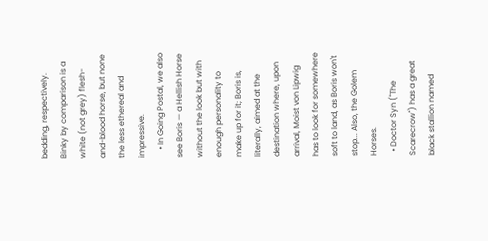bedding, respectively. Binky by comparison is a white (not grey) flesh-and-blood horse, but none the less ethereal and impressive.
    • In Going Postal, we also see Boris — a Hellish Horse without the look but with enough personality to make up for it; Boris is, literally, aimed at the destination where, upon arrival, Moist von Lipwig has to look for somewhere soft to land, as Boris won't stop... Also, the Golem Horses.
  • Doctor Syn ("The Scarecrow") has a great black stallion named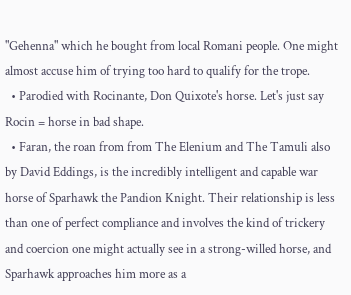"Gehenna" which he bought from local Romani people. One might almost accuse him of trying too hard to qualify for the trope.
  • Parodied with Rocinante, Don Quixote's horse. Let's just say Rocin = horse in bad shape.
  • Faran, the roan from from The Elenium and The Tamuli also by David Eddings, is the incredibly intelligent and capable war horse of Sparhawk the Pandion Knight. Their relationship is less than one of perfect compliance and involves the kind of trickery and coercion one might actually see in a strong-willed horse, and Sparhawk approaches him more as a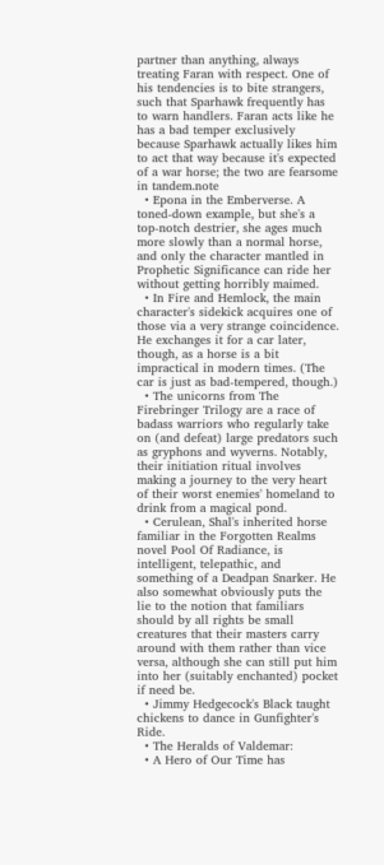partner than anything, always treating Faran with respect. One of his tendencies is to bite strangers, such that Sparhawk frequently has to warn handlers. Faran acts like he has a bad temper exclusively because Sparhawk actually likes him to act that way because it's expected of a war horse; the two are fearsome in tandem.note
  • Epona in the Emberverse. A toned-down example, but she's a top-notch destrier, she ages much more slowly than a normal horse, and only the character mantled in Prophetic Significance can ride her without getting horribly maimed.
  • In Fire and Hemlock, the main character's sidekick acquires one of those via a very strange coincidence. He exchanges it for a car later, though, as a horse is a bit impractical in modern times. (The car is just as bad-tempered, though.)
  • The unicorns from The Firebringer Trilogy are a race of badass warriors who regularly take on (and defeat) large predators such as gryphons and wyverns. Notably, their initiation ritual involves making a journey to the very heart of their worst enemies' homeland to drink from a magical pond.
  • Cerulean, Shal's inherited horse familiar in the Forgotten Realms novel Pool Of Radiance, is intelligent, telepathic, and something of a Deadpan Snarker. He also somewhat obviously puts the lie to the notion that familiars should by all rights be small creatures that their masters carry around with them rather than vice versa, although she can still put him into her (suitably enchanted) pocket if need be.
  • Jimmy Hedgecock's Black taught chickens to dance in Gunfighter's Ride.
  • The Heralds of Valdemar:
  • A Hero of Our Time has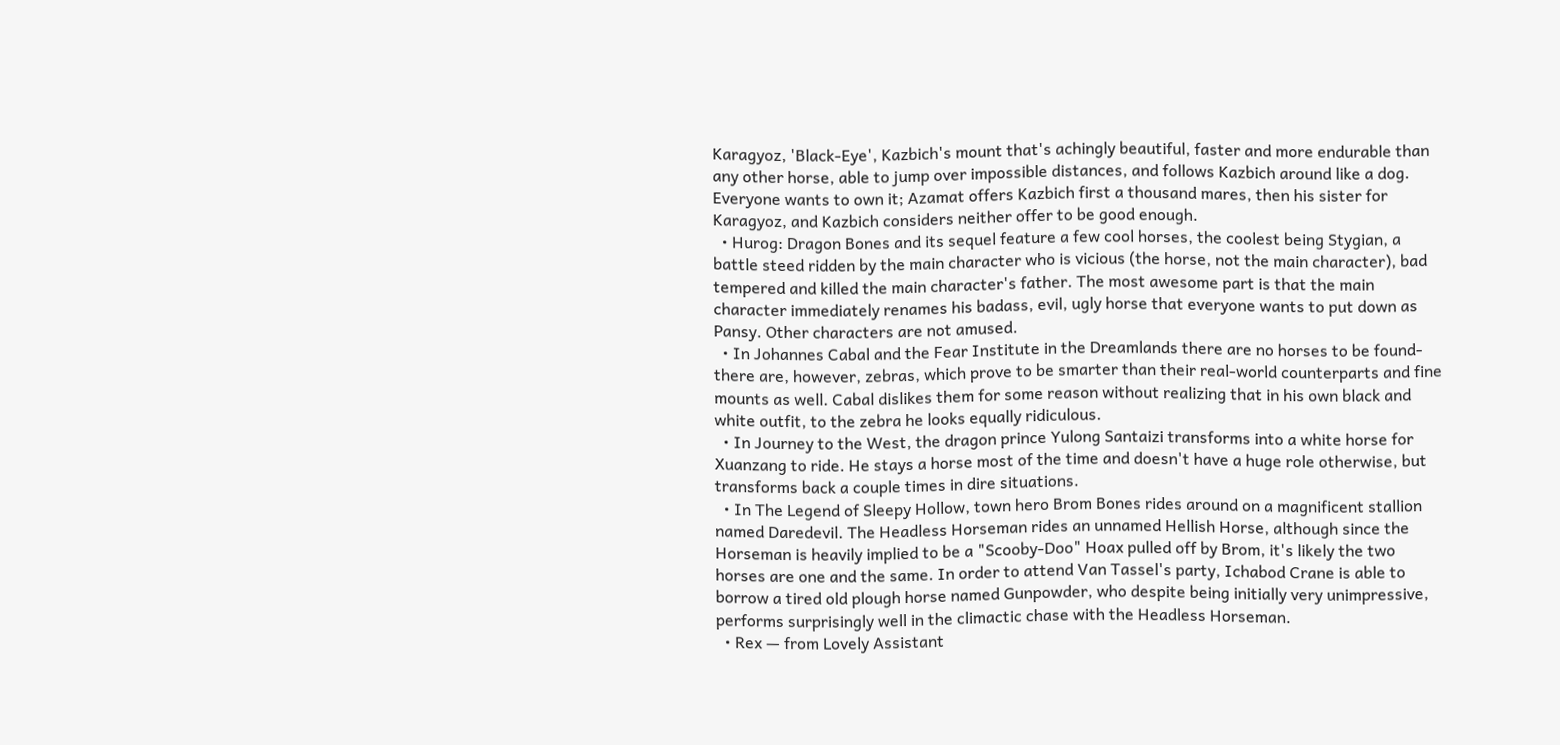Karagyoz, 'Black-Eye', Kazbich's mount that's achingly beautiful, faster and more endurable than any other horse, able to jump over impossible distances, and follows Kazbich around like a dog. Everyone wants to own it; Azamat offers Kazbich first a thousand mares, then his sister for Karagyoz, and Kazbich considers neither offer to be good enough.
  • Hurog: Dragon Bones and its sequel feature a few cool horses, the coolest being Stygian, a battle steed ridden by the main character who is vicious (the horse, not the main character), bad tempered and killed the main character's father. The most awesome part is that the main character immediately renames his badass, evil, ugly horse that everyone wants to put down as Pansy. Other characters are not amused.
  • In Johannes Cabal and the Fear Institute in the Dreamlands there are no horses to be found-there are, however, zebras, which prove to be smarter than their real-world counterparts and fine mounts as well. Cabal dislikes them for some reason without realizing that in his own black and white outfit, to the zebra he looks equally ridiculous.
  • In Journey to the West, the dragon prince Yulong Santaizi transforms into a white horse for Xuanzang to ride. He stays a horse most of the time and doesn't have a huge role otherwise, but transforms back a couple times in dire situations.
  • In The Legend of Sleepy Hollow, town hero Brom Bones rides around on a magnificent stallion named Daredevil. The Headless Horseman rides an unnamed Hellish Horse, although since the Horseman is heavily implied to be a "Scooby-Doo" Hoax pulled off by Brom, it's likely the two horses are one and the same. In order to attend Van Tassel's party, Ichabod Crane is able to borrow a tired old plough horse named Gunpowder, who despite being initially very unimpressive, performs surprisingly well in the climactic chase with the Headless Horseman.
  • Rex — from Lovely Assistant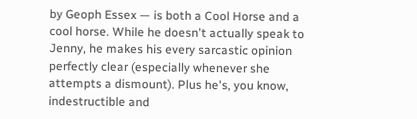by Geoph Essex — is both a Cool Horse and a cool horse. While he doesn't actually speak to Jenny, he makes his every sarcastic opinion perfectly clear (especially whenever she attempts a dismount). Plus he's, you know, indestructible and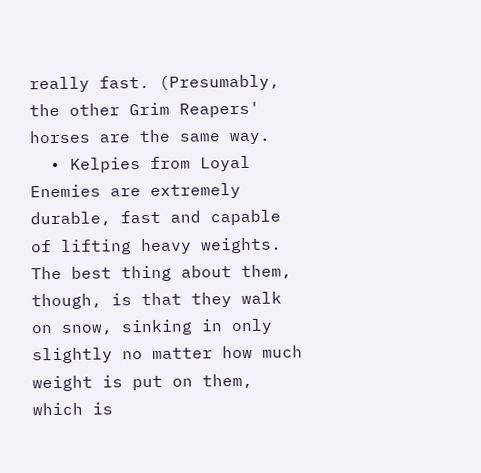really fast. (Presumably, the other Grim Reapers' horses are the same way.
  • Kelpies from Loyal Enemies are extremely durable, fast and capable of lifting heavy weights. The best thing about them, though, is that they walk on snow, sinking in only slightly no matter how much weight is put on them, which is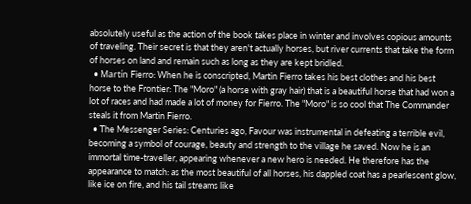absolutely useful as the action of the book takes place in winter and involves copious amounts of traveling. Their secret is that they aren't actually horses, but river currents that take the form of horses on land and remain such as long as they are kept bridled.
  • Martín Fierro: When he is conscripted, Martin Fierro takes his best clothes and his best horse to the Frontier: The "Moro" (a horse with gray hair) that is a beautiful horse that had won a lot of races and had made a lot of money for Fierro. The "Moro" is so cool that The Commander steals it from Martin Fierro.
  • The Messenger Series: Centuries ago, Favour was instrumental in defeating a terrible evil, becoming a symbol of courage, beauty and strength to the village he saved. Now he is an immortal time-traveller, appearing whenever a new hero is needed. He therefore has the appearance to match: as the most beautiful of all horses, his dappled coat has a pearlescent glow, like ice on fire, and his tail streams like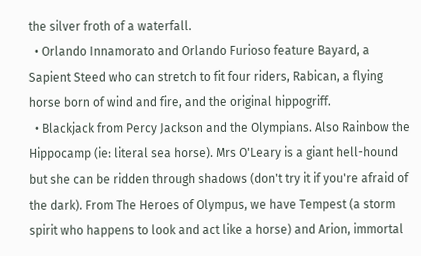the silver froth of a waterfall.
  • Orlando Innamorato and Orlando Furioso feature Bayard, a Sapient Steed who can stretch to fit four riders, Rabican, a flying horse born of wind and fire, and the original hippogriff.
  • Blackjack from Percy Jackson and the Olympians. Also Rainbow the Hippocamp (ie: literal sea horse). Mrs O'Leary is a giant hell-hound but she can be ridden through shadows (don't try it if you're afraid of the dark). From The Heroes of Olympus, we have Tempest (a storm spirit who happens to look and act like a horse) and Arion, immortal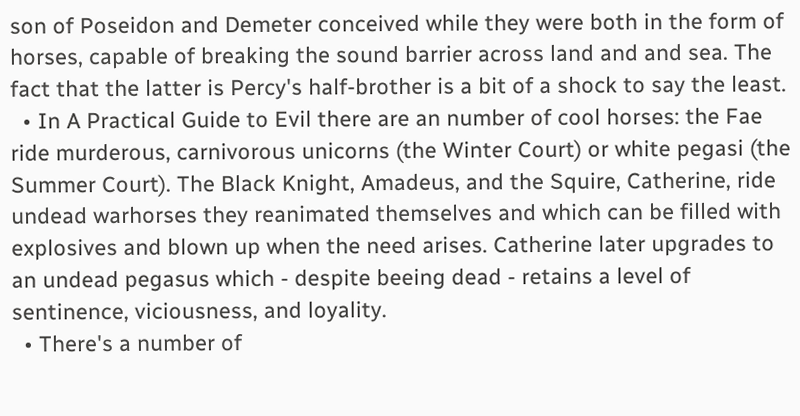son of Poseidon and Demeter conceived while they were both in the form of horses, capable of breaking the sound barrier across land and and sea. The fact that the latter is Percy's half-brother is a bit of a shock to say the least.
  • In A Practical Guide to Evil there are an number of cool horses: the Fae ride murderous, carnivorous unicorns (the Winter Court) or white pegasi (the Summer Court). The Black Knight, Amadeus, and the Squire, Catherine, ride undead warhorses they reanimated themselves and which can be filled with explosives and blown up when the need arises. Catherine later upgrades to an undead pegasus which - despite beeing dead - retains a level of sentinence, viciousness, and loyality.
  • There's a number of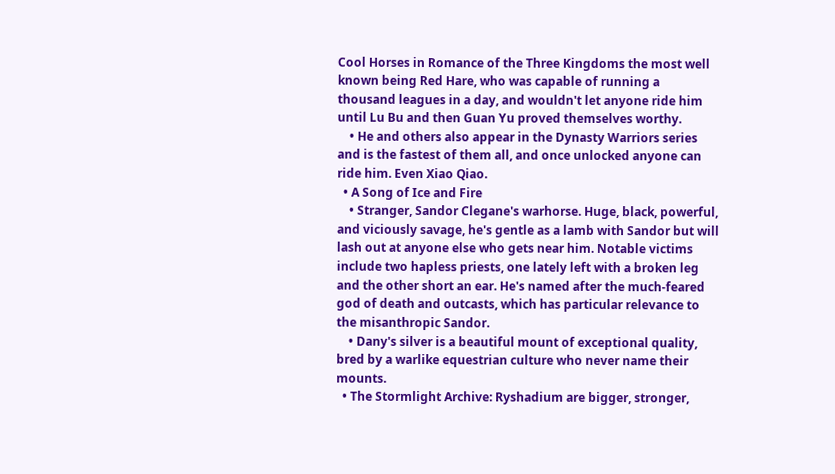Cool Horses in Romance of the Three Kingdoms the most well known being Red Hare, who was capable of running a thousand leagues in a day, and wouldn't let anyone ride him until Lu Bu and then Guan Yu proved themselves worthy.
    • He and others also appear in the Dynasty Warriors series and is the fastest of them all, and once unlocked anyone can ride him. Even Xiao Qiao.
  • A Song of Ice and Fire
    • Stranger, Sandor Clegane's warhorse. Huge, black, powerful, and viciously savage, he's gentle as a lamb with Sandor but will lash out at anyone else who gets near him. Notable victims include two hapless priests, one lately left with a broken leg and the other short an ear. He's named after the much-feared god of death and outcasts, which has particular relevance to the misanthropic Sandor.
    • Dany's silver is a beautiful mount of exceptional quality, bred by a warlike equestrian culture who never name their mounts.
  • The Stormlight Archive: Ryshadium are bigger, stronger,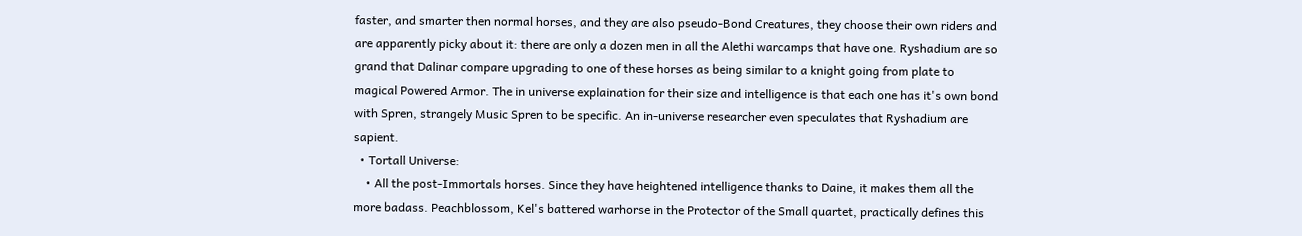faster, and smarter then normal horses, and they are also pseudo-Bond Creatures, they choose their own riders and are apparently picky about it: there are only a dozen men in all the Alethi warcamps that have one. Ryshadium are so grand that Dalinar compare upgrading to one of these horses as being similar to a knight going from plate to magical Powered Armor. The in universe explaination for their size and intelligence is that each one has it's own bond with Spren, strangely Music Spren to be specific. An in-universe researcher even speculates that Ryshadium are sapient.
  • Tortall Universe:
    • All the post-Immortals horses. Since they have heightened intelligence thanks to Daine, it makes them all the more badass. Peachblossom, Kel's battered warhorse in the Protector of the Small quartet, practically defines this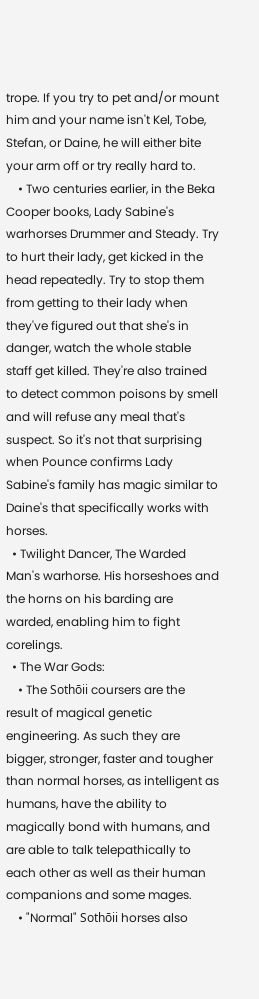trope. If you try to pet and/or mount him and your name isn't Kel, Tobe, Stefan, or Daine, he will either bite your arm off or try really hard to.
    • Two centuries earlier, in the Beka Cooper books, Lady Sabine's warhorses Drummer and Steady. Try to hurt their lady, get kicked in the head repeatedly. Try to stop them from getting to their lady when they've figured out that she's in danger, watch the whole stable staff get killed. They're also trained to detect common poisons by smell and will refuse any meal that's suspect. So it's not that surprising when Pounce confirms Lady Sabine's family has magic similar to Daine's that specifically works with horses.
  • Twilight Dancer, The Warded Man's warhorse. His horseshoes and the horns on his barding are warded, enabling him to fight corelings.
  • The War Gods:
    • The Sothōii coursers are the result of magical genetic engineering. As such they are bigger, stronger, faster and tougher than normal horses, as intelligent as humans, have the ability to magically bond with humans, and are able to talk telepathically to each other as well as their human companions and some mages.
    • "Normal" Sothōii horses also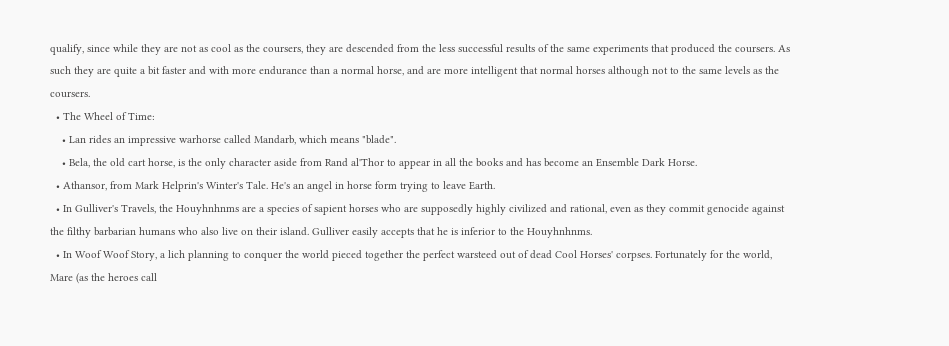qualify, since while they are not as cool as the coursers, they are descended from the less successful results of the same experiments that produced the coursers. As such they are quite a bit faster and with more endurance than a normal horse, and are more intelligent that normal horses although not to the same levels as the coursers.
  • The Wheel of Time:
    • Lan rides an impressive warhorse called Mandarb, which means "blade".
    • Bela, the old cart horse, is the only character aside from Rand al'Thor to appear in all the books and has become an Ensemble Dark Horse.
  • Athansor, from Mark Helprin's Winter's Tale. He's an angel in horse form trying to leave Earth.
  • In Gulliver's Travels, the Houyhnhnms are a species of sapient horses who are supposedly highly civilized and rational, even as they commit genocide against the filthy barbarian humans who also live on their island. Gulliver easily accepts that he is inferior to the Houyhnhnms.
  • In Woof Woof Story, a lich planning to conquer the world pieced together the perfect warsteed out of dead Cool Horses' corpses. Fortunately for the world, Mare (as the heroes call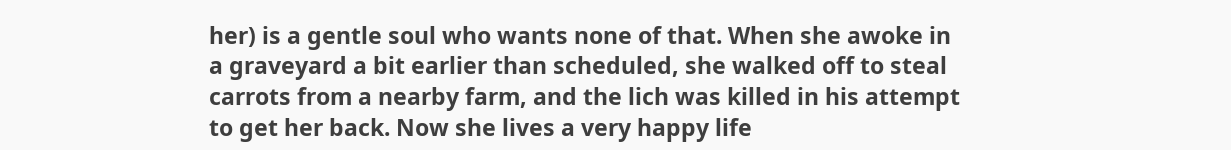her) is a gentle soul who wants none of that. When she awoke in a graveyard a bit earlier than scheduled, she walked off to steal carrots from a nearby farm, and the lich was killed in his attempt to get her back. Now she lives a very happy life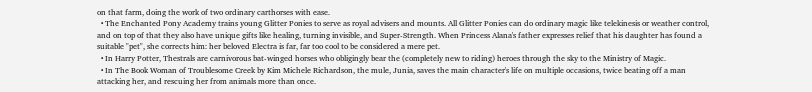on that farm, doing the work of two ordinary carthorses with ease.
  • The Enchanted Pony Academy trains young Glitter Ponies to serve as royal advisers and mounts. All Glitter Ponies can do ordinary magic like telekinesis or weather control, and on top of that they also have unique gifts like healing, turning invisible, and Super-Strength. When Princess Alana's father expresses relief that his daughter has found a suitable "pet", she corrects him: her beloved Electra is far, far too cool to be considered a mere pet.
  • In Harry Potter, Thestrals are carnivorous bat-winged horses who obligingly bear the (completely new to riding) heroes through the sky to the Ministry of Magic.
  • In The Book Woman of Troublesome Creek by Kim Michele Richardson, the mule, Junia, saves the main character's life on multiple occasions, twice beating off a man attacking her, and rescuing her from animals more than once.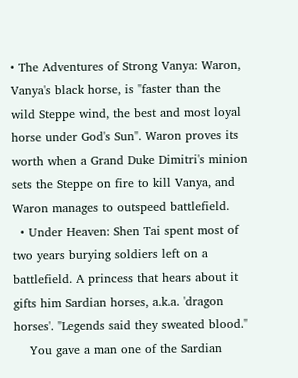• The Adventures of Strong Vanya: Waron, Vanya's black horse, is "faster than the wild Steppe wind, the best and most loyal horse under God's Sun". Waron proves its worth when a Grand Duke Dimitri's minion sets the Steppe on fire to kill Vanya, and Waron manages to outspeed battlefield.
  • Under Heaven: Shen Tai spent most of two years burying soldiers left on a battlefield. A princess that hears about it gifts him Sardian horses, a.k.a. 'dragon horses'. "Legends said they sweated blood."
    You gave a man one of the Sardian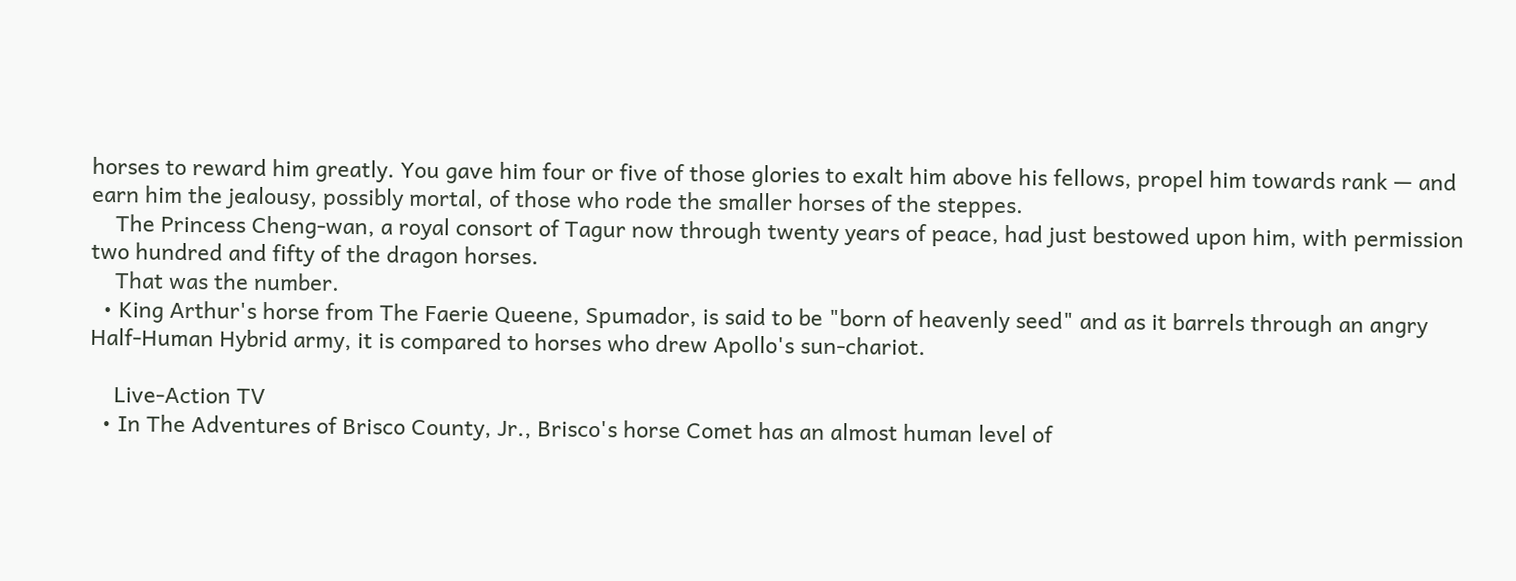horses to reward him greatly. You gave him four or five of those glories to exalt him above his fellows, propel him towards rank — and earn him the jealousy, possibly mortal, of those who rode the smaller horses of the steppes.
    The Princess Cheng-wan, a royal consort of Tagur now through twenty years of peace, had just bestowed upon him, with permission two hundred and fifty of the dragon horses.
    That was the number.
  • King Arthur's horse from The Faerie Queene, Spumador, is said to be "born of heavenly seed" and as it barrels through an angry Half-Human Hybrid army, it is compared to horses who drew Apollo's sun-chariot.

    Live-Action TV
  • In The Adventures of Brisco County, Jr., Brisco's horse Comet has an almost human level of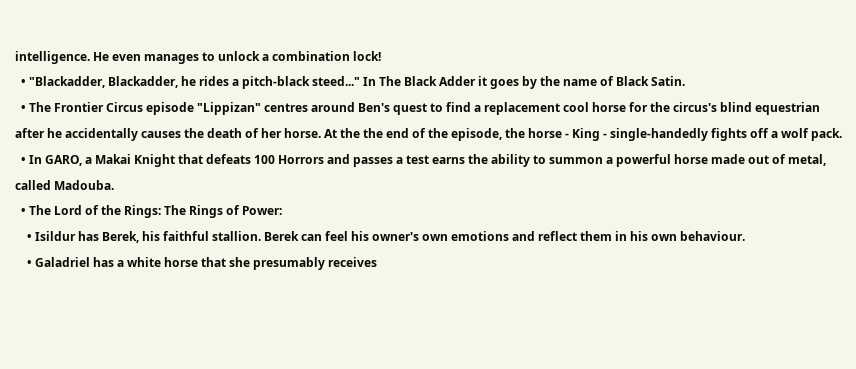intelligence. He even manages to unlock a combination lock!
  • "Blackadder, Blackadder, he rides a pitch-black steed..." In The Black Adder it goes by the name of Black Satin.
  • The Frontier Circus episode "Lippizan" centres around Ben's quest to find a replacement cool horse for the circus's blind equestrian after he accidentally causes the death of her horse. At the the end of the episode, the horse - King - single-handedly fights off a wolf pack.
  • In GARO, a Makai Knight that defeats 100 Horrors and passes a test earns the ability to summon a powerful horse made out of metal, called Madouba.
  • The Lord of the Rings: The Rings of Power:
    • Isildur has Berek, his faithful stallion. Berek can feel his owner's own emotions and reflect them in his own behaviour.
    • Galadriel has a white horse that she presumably receives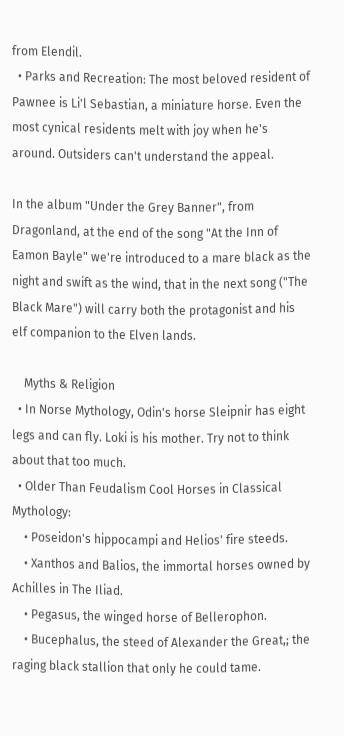from Elendil.
  • Parks and Recreation: The most beloved resident of Pawnee is Li'l Sebastian, a miniature horse. Even the most cynical residents melt with joy when he's around. Outsiders can't understand the appeal.

In the album "Under the Grey Banner", from Dragonland, at the end of the song "At the Inn of Eamon Bayle" we're introduced to a mare black as the night and swift as the wind, that in the next song ("The Black Mare") will carry both the protagonist and his elf companion to the Elven lands.

    Myths & Religion
  • In Norse Mythology, Odin's horse Sleipnir has eight legs and can fly. Loki is his mother. Try not to think about that too much.
  • Older Than Feudalism Cool Horses in Classical Mythology:
    • Poseidon's hippocampi and Helios' fire steeds.
    • Xanthos and Balios, the immortal horses owned by Achilles in The Iliad.
    • Pegasus, the winged horse of Bellerophon.
    • Bucephalus, the steed of Alexander the Great,; the raging black stallion that only he could tame.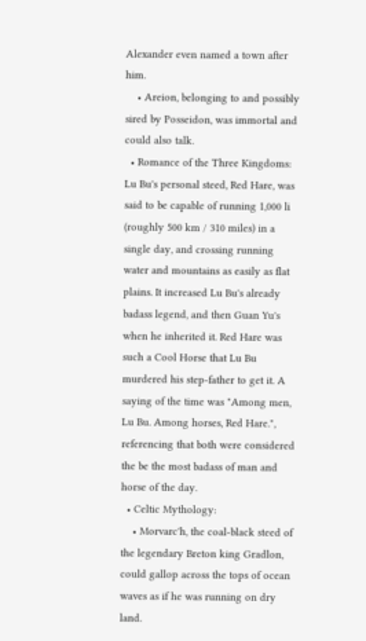Alexander even named a town after him.
    • Areion, belonging to and possibly sired by Posseidon, was immortal and could also talk.
  • Romance of the Three Kingdoms: Lu Bu's personal steed, Red Hare, was said to be capable of running 1,000 li (roughly 500 km / 310 miles) in a single day, and crossing running water and mountains as easily as flat plains. It increased Lu Bu's already badass legend, and then Guan Yu's when he inherited it. Red Hare was such a Cool Horse that Lu Bu murdered his step-father to get it. A saying of the time was "Among men, Lu Bu. Among horses, Red Hare.", referencing that both were considered the be the most badass of man and horse of the day.
  • Celtic Mythology:
    • Morvarc'h, the coal-black steed of the legendary Breton king Gradlon, could gallop across the tops of ocean waves as if he was running on dry land.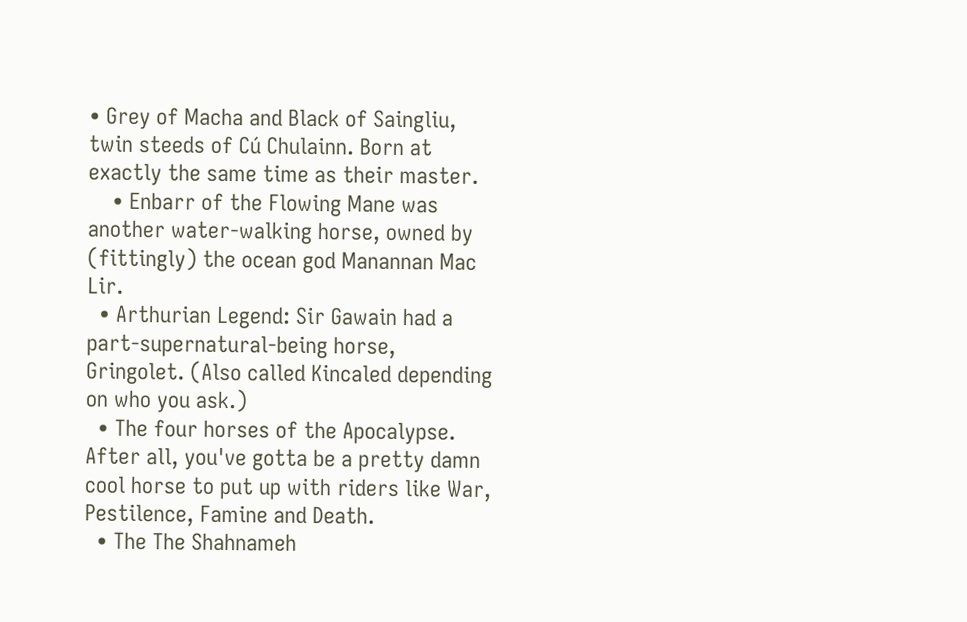• Grey of Macha and Black of Saingliu, twin steeds of Cú Chulainn. Born at exactly the same time as their master.
    • Enbarr of the Flowing Mane was another water-walking horse, owned by (fittingly) the ocean god Manannan Mac Lir.
  • Arthurian Legend: Sir Gawain had a part-supernatural-being horse, Gringolet. (Also called Kincaled depending on who you ask.)
  • The four horses of the Apocalypse. After all, you've gotta be a pretty damn cool horse to put up with riders like War, Pestilence, Famine and Death.
  • The The Shahnameh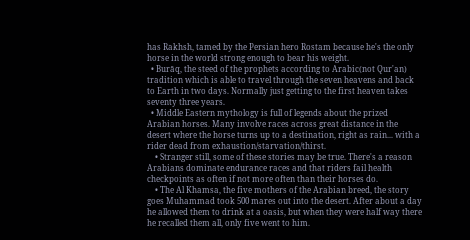has Rakhsh, tamed by the Persian hero Rostam because he's the only horse in the world strong enough to bear his weight.
  • Burāq, the steed of the prophets according to Arabic(not Qur'an) tradition which is able to travel through the seven heavens and back to Earth in two days. Normally just getting to the first heaven takes seventy three years.
  • Middle Eastern mythology is full of legends about the prized Arabian horses. Many involve races across great distance in the desert where the horse turns up to a destination, right as rain... with a rider dead from exhaustion/starvation/thirst.
    • Stranger still, some of these stories may be true. There's a reason Arabians dominate endurance races and that riders fail health checkpoints as often if not more often than their horses do.
    • The Al Khamsa, the five mothers of the Arabian breed, the story goes Muhammad took 500 mares out into the desert. After about a day he allowed them to drink at a oasis, but when they were half way there he recalled them all, only five went to him.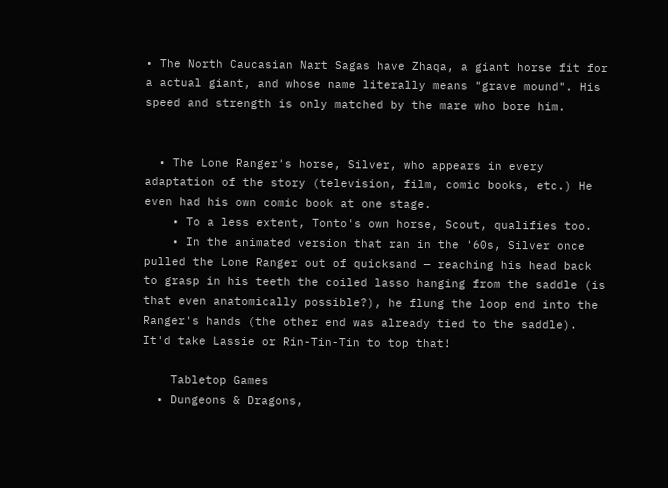• The North Caucasian Nart Sagas have Zhaqa, a giant horse fit for a actual giant, and whose name literally means "grave mound". His speed and strength is only matched by the mare who bore him.


  • The Lone Ranger's horse, Silver, who appears in every adaptation of the story (television, film, comic books, etc.) He even had his own comic book at one stage.
    • To a less extent, Tonto's own horse, Scout, qualifies too.
    • In the animated version that ran in the '60s, Silver once pulled the Lone Ranger out of quicksand — reaching his head back to grasp in his teeth the coiled lasso hanging from the saddle (is that even anatomically possible?), he flung the loop end into the Ranger's hands (the other end was already tied to the saddle). It'd take Lassie or Rin-Tin-Tin to top that!

    Tabletop Games
  • Dungeons & Dragons,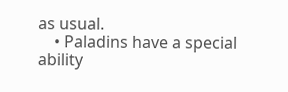as usual.
    • Paladins have a special ability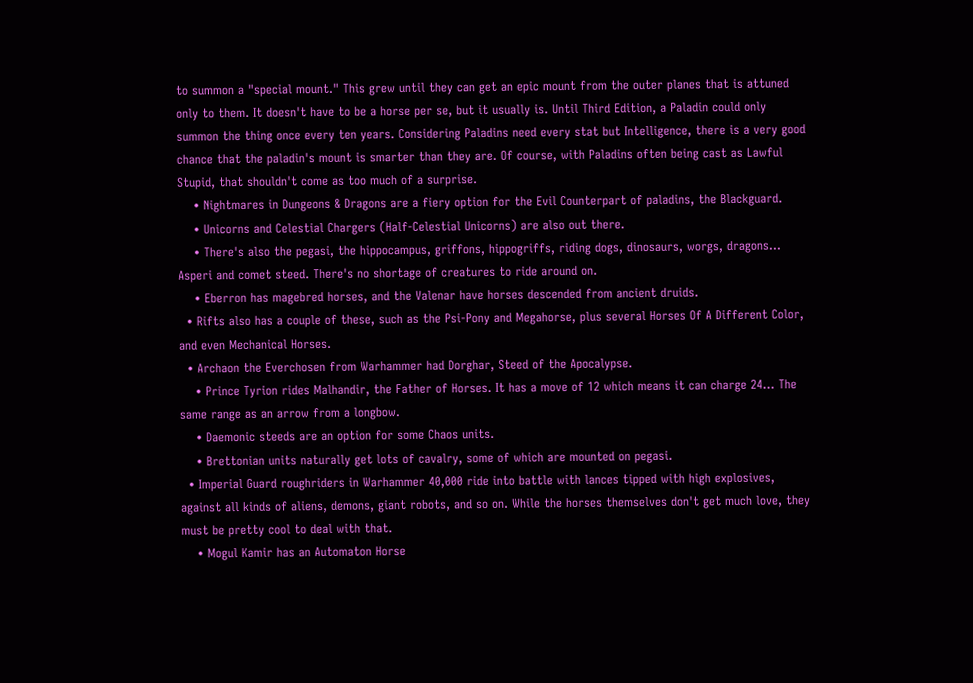to summon a "special mount." This grew until they can get an epic mount from the outer planes that is attuned only to them. It doesn't have to be a horse per se, but it usually is. Until Third Edition, a Paladin could only summon the thing once every ten years. Considering Paladins need every stat but Intelligence, there is a very good chance that the paladin's mount is smarter than they are. Of course, with Paladins often being cast as Lawful Stupid, that shouldn't come as too much of a surprise.
    • Nightmares in Dungeons & Dragons are a fiery option for the Evil Counterpart of paladins, the Blackguard.
    • Unicorns and Celestial Chargers (Half-Celestial Unicorns) are also out there.
    • There's also the pegasi, the hippocampus, griffons, hippogriffs, riding dogs, dinosaurs, worgs, dragons... Asperi and comet steed. There's no shortage of creatures to ride around on.
    • Eberron has magebred horses, and the Valenar have horses descended from ancient druids.
  • Rifts also has a couple of these, such as the Psi-Pony and Megahorse, plus several Horses Of A Different Color, and even Mechanical Horses.
  • Archaon the Everchosen from Warhammer had Dorghar, Steed of the Apocalypse.
    • Prince Tyrion rides Malhandir, the Father of Horses. It has a move of 12 which means it can charge 24... The same range as an arrow from a longbow.
    • Daemonic steeds are an option for some Chaos units.
    • Brettonian units naturally get lots of cavalry, some of which are mounted on pegasi.
  • Imperial Guard roughriders in Warhammer 40,000 ride into battle with lances tipped with high explosives, against all kinds of aliens, demons, giant robots, and so on. While the horses themselves don't get much love, they must be pretty cool to deal with that.
    • Mogul Kamir has an Automaton Horse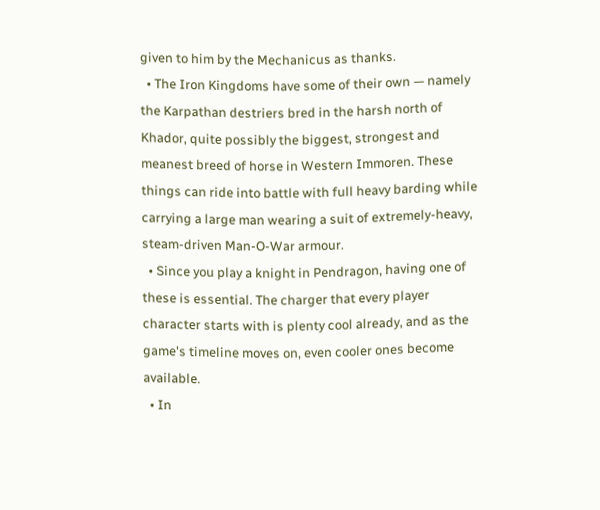given to him by the Mechanicus as thanks.
  • The Iron Kingdoms have some of their own — namely the Karpathan destriers bred in the harsh north of Khador, quite possibly the biggest, strongest and meanest breed of horse in Western Immoren. These things can ride into battle with full heavy barding while carrying a large man wearing a suit of extremely-heavy, steam-driven Man-O-War armour.
  • Since you play a knight in Pendragon, having one of these is essential. The charger that every player character starts with is plenty cool already, and as the game's timeline moves on, even cooler ones become available.
  • In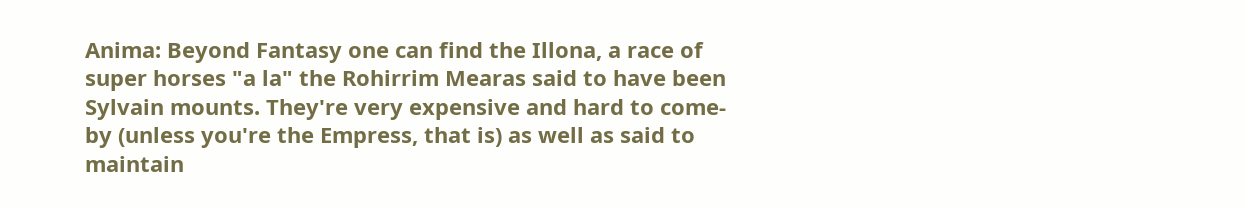Anima: Beyond Fantasy one can find the Illona, a race of super horses "a la" the Rohirrim Mearas said to have been Sylvain mounts. They're very expensive and hard to come-by (unless you're the Empress, that is) as well as said to maintain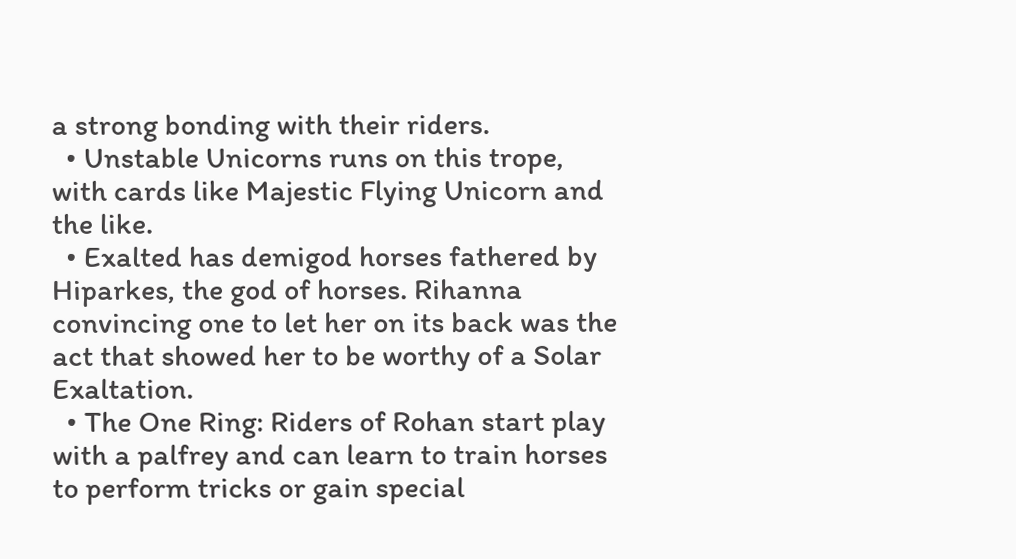a strong bonding with their riders.
  • Unstable Unicorns runs on this trope, with cards like Majestic Flying Unicorn and the like.
  • Exalted has demigod horses fathered by Hiparkes, the god of horses. Rihanna convincing one to let her on its back was the act that showed her to be worthy of a Solar Exaltation.
  • The One Ring: Riders of Rohan start play with a palfrey and can learn to train horses to perform tricks or gain special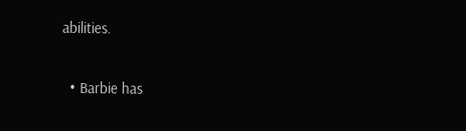abilities.

  • Barbie has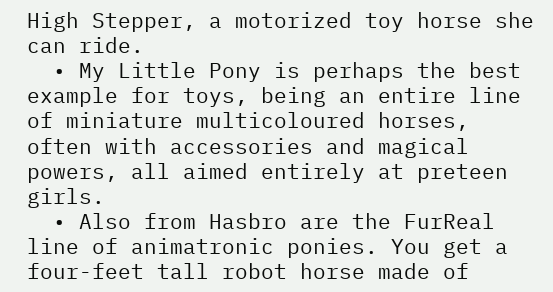High Stepper, a motorized toy horse she can ride.
  • My Little Pony is perhaps the best example for toys, being an entire line of miniature multicoloured horses, often with accessories and magical powers, all aimed entirely at preteen girls.
  • Also from Hasbro are the FurReal line of animatronic ponies. You get a four-feet tall robot horse made of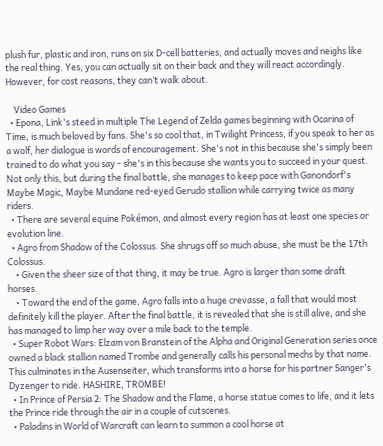plush fur, plastic and iron, runs on six D-cell batteries, and actually moves and neighs like the real thing. Yes, you can actually sit on their back and they will react accordingly. However, for cost reasons, they can’t walk about.

    Video Games
  • Epona, Link's steed in multiple The Legend of Zelda games beginning with Ocarina of Time, is much beloved by fans. She's so cool that, in Twilight Princess, if you speak to her as a wolf, her dialogue is words of encouragement. She's not in this because she's simply been trained to do what you say - she's in this because she wants you to succeed in your quest. Not only this, but during the final battle, she manages to keep pace with Ganondorf's Maybe Magic, Maybe Mundane red-eyed Gerudo stallion while carrying twice as many riders.
  • There are several equine Pokémon, and almost every region has at least one species or evolution line.
  • Agro from Shadow of the Colossus. She shrugs off so much abuse, she must be the 17th Colossus.
    • Given the sheer size of that thing, it may be true. Agro is larger than some draft horses.
    • Toward the end of the game, Agro falls into a huge crevasse, a fall that would most definitely kill the player. After the final battle, it is revealed that she is still alive, and she has managed to limp her way over a mile back to the temple.
  • Super Robot Wars: Elzam von Branstein of the Alpha and Original Generation series once owned a black stallion named Trombe and generally calls his personal mechs by that name. This culminates in the Ausenseiter, which transforms into a horse for his partner Sanger's Dyzenger to ride. HASHIRE, TROMBE!
  • In Prince of Persia 2: The Shadow and the Flame, a horse statue comes to life, and it lets the Prince ride through the air in a couple of cutscenes.
  • Paladins in World of Warcraft can learn to summon a cool horse at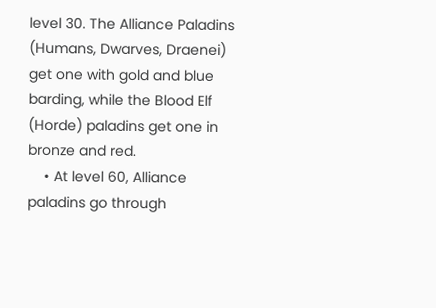level 30. The Alliance Paladins (Humans, Dwarves, Draenei) get one with gold and blue barding, while the Blood Elf (Horde) paladins get one in bronze and red.
    • At level 60, Alliance paladins go through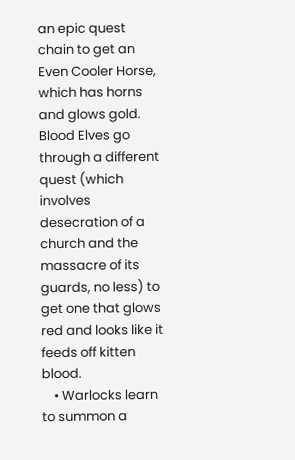an epic quest chain to get an Even Cooler Horse, which has horns and glows gold. Blood Elves go through a different quest (which involves desecration of a church and the massacre of its guards, no less) to get one that glows red and looks like it feeds off kitten blood.
    • Warlocks learn to summon a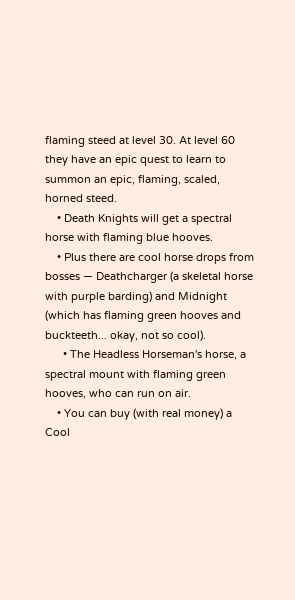flaming steed at level 30. At level 60 they have an epic quest to learn to summon an epic, flaming, scaled, horned steed.
    • Death Knights will get a spectral horse with flaming blue hooves.
    • Plus there are cool horse drops from bosses — Deathcharger (a skeletal horse with purple barding) and Midnight (which has flaming green hooves and buckteeth... okay, not so cool).
      • The Headless Horseman's horse, a spectral mount with flaming green hooves, who can run on air.
    • You can buy (with real money) a Cool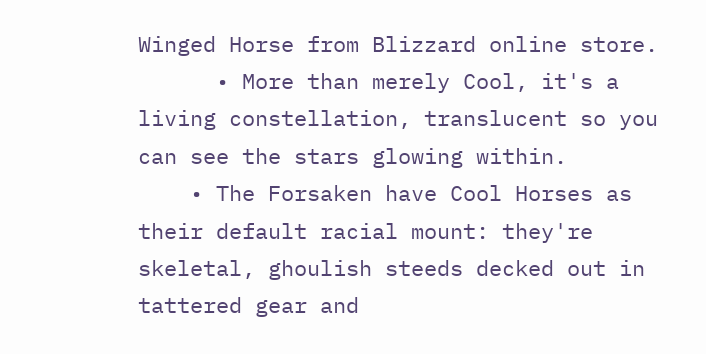Winged Horse from Blizzard online store.
      • More than merely Cool, it's a living constellation, translucent so you can see the stars glowing within.
    • The Forsaken have Cool Horses as their default racial mount: they're skeletal, ghoulish steeds decked out in tattered gear and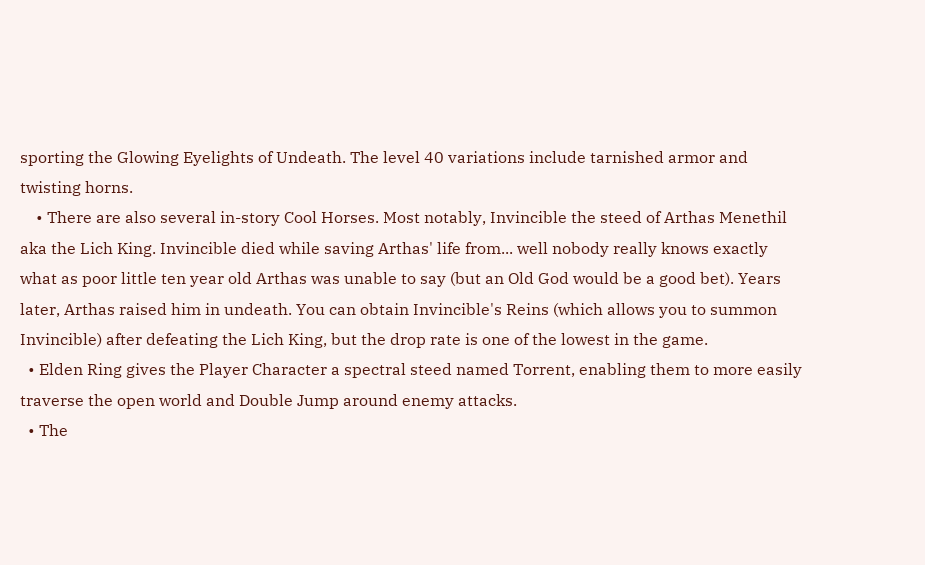sporting the Glowing Eyelights of Undeath. The level 40 variations include tarnished armor and twisting horns.
    • There are also several in-story Cool Horses. Most notably, Invincible the steed of Arthas Menethil aka the Lich King. Invincible died while saving Arthas' life from... well nobody really knows exactly what as poor little ten year old Arthas was unable to say (but an Old God would be a good bet). Years later, Arthas raised him in undeath. You can obtain Invincible's Reins (which allows you to summon Invincible) after defeating the Lich King, but the drop rate is one of the lowest in the game.
  • Elden Ring gives the Player Character a spectral steed named Torrent, enabling them to more easily traverse the open world and Double Jump around enemy attacks.
  • The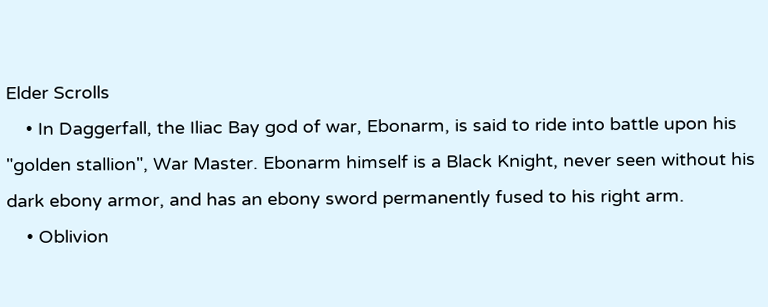Elder Scrolls
    • In Daggerfall, the Iliac Bay god of war, Ebonarm, is said to ride into battle upon his "golden stallion", War Master. Ebonarm himself is a Black Knight, never seen without his dark ebony armor, and has an ebony sword permanently fused to his right arm.
    • Oblivion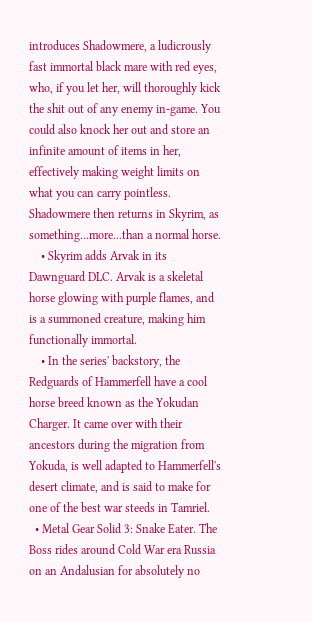introduces Shadowmere, a ludicrously fast immortal black mare with red eyes, who, if you let her, will thoroughly kick the shit out of any enemy in-game. You could also knock her out and store an infinite amount of items in her, effectively making weight limits on what you can carry pointless. Shadowmere then returns in Skyrim, as something...more...than a normal horse.
    • Skyrim adds Arvak in its Dawnguard DLC. Arvak is a skeletal horse glowing with purple flames, and is a summoned creature, making him functionally immortal.
    • In the series' backstory, the Redguards of Hammerfell have a cool horse breed known as the Yokudan Charger. It came over with their ancestors during the migration from Yokuda, is well adapted to Hammerfell's desert climate, and is said to make for one of the best war steeds in Tamriel.
  • Metal Gear Solid 3: Snake Eater. The Boss rides around Cold War era Russia on an Andalusian for absolutely no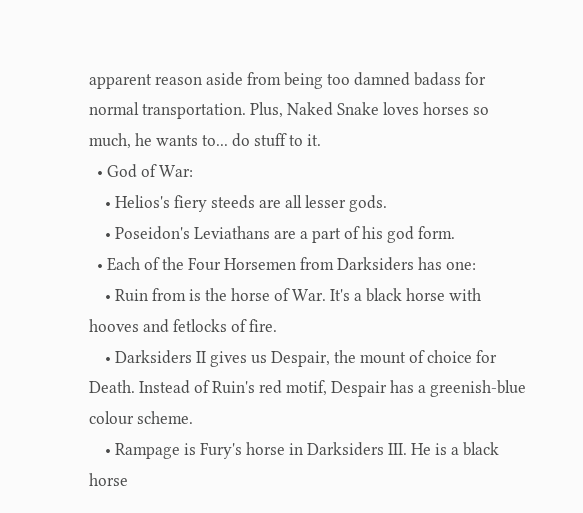apparent reason aside from being too damned badass for normal transportation. Plus, Naked Snake loves horses so much, he wants to... do stuff to it.
  • God of War:
    • Helios's fiery steeds are all lesser gods.
    • Poseidon's Leviathans are a part of his god form.
  • Each of the Four Horsemen from Darksiders has one:
    • Ruin from is the horse of War. It's a black horse with hooves and fetlocks of fire.
    • Darksiders II gives us Despair, the mount of choice for Death. Instead of Ruin's red motif, Despair has a greenish-blue colour scheme.
    • Rampage is Fury's horse in Darksiders III. He is a black horse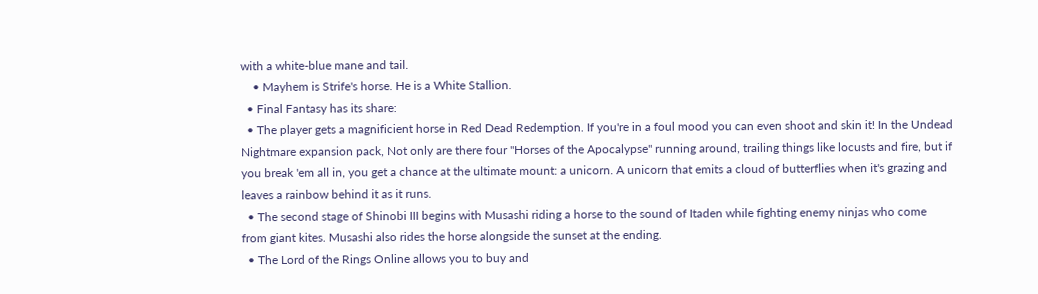with a white-blue mane and tail.
    • Mayhem is Strife's horse. He is a White Stallion.
  • Final Fantasy has its share:
  • The player gets a magnificient horse in Red Dead Redemption. If you're in a foul mood you can even shoot and skin it! In the Undead Nightmare expansion pack, Not only are there four "Horses of the Apocalypse" running around, trailing things like locusts and fire, but if you break 'em all in, you get a chance at the ultimate mount: a unicorn. A unicorn that emits a cloud of butterflies when it's grazing and leaves a rainbow behind it as it runs.
  • The second stage of Shinobi III begins with Musashi riding a horse to the sound of Itaden while fighting enemy ninjas who come from giant kites. Musashi also rides the horse alongside the sunset at the ending.
  • The Lord of the Rings Online allows you to buy and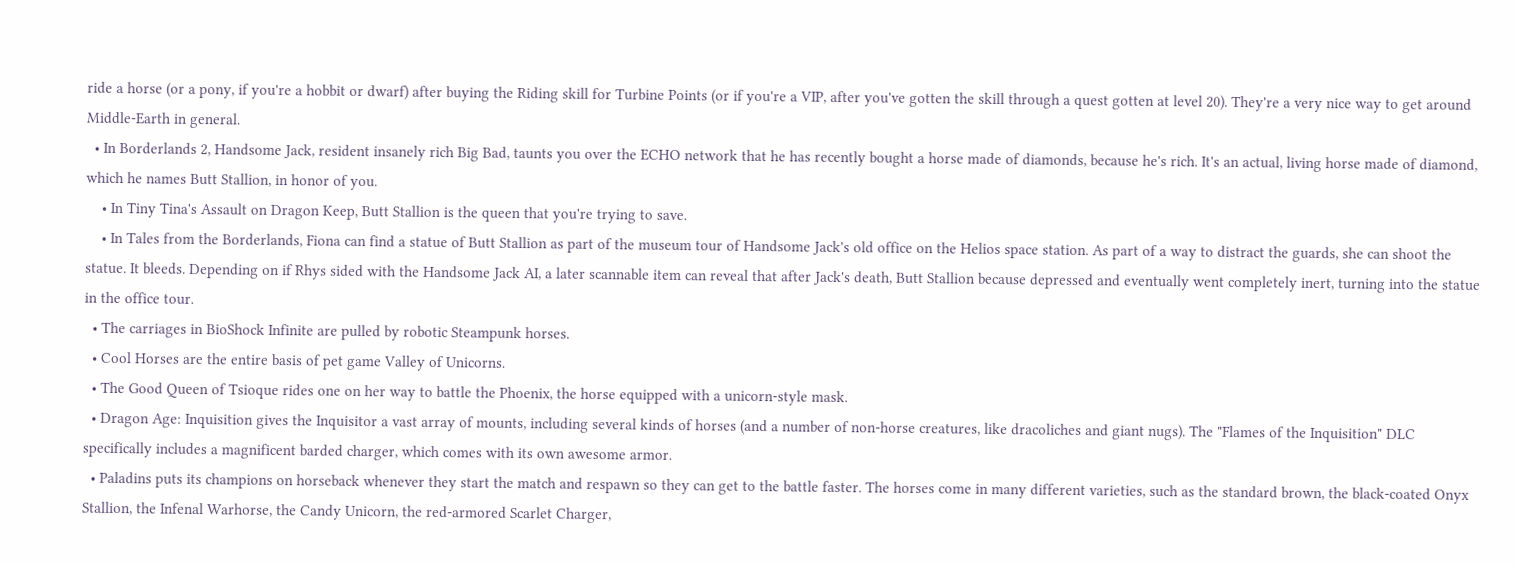ride a horse (or a pony, if you're a hobbit or dwarf) after buying the Riding skill for Turbine Points (or if you're a VIP, after you've gotten the skill through a quest gotten at level 20). They're a very nice way to get around Middle-Earth in general.
  • In Borderlands 2, Handsome Jack, resident insanely rich Big Bad, taunts you over the ECHO network that he has recently bought a horse made of diamonds, because he's rich. It's an actual, living horse made of diamond, which he names Butt Stallion, in honor of you.
    • In Tiny Tina's Assault on Dragon Keep, Butt Stallion is the queen that you're trying to save.
    • In Tales from the Borderlands, Fiona can find a statue of Butt Stallion as part of the museum tour of Handsome Jack's old office on the Helios space station. As part of a way to distract the guards, she can shoot the statue. It bleeds. Depending on if Rhys sided with the Handsome Jack AI, a later scannable item can reveal that after Jack's death, Butt Stallion because depressed and eventually went completely inert, turning into the statue in the office tour.
  • The carriages in BioShock Infinite are pulled by robotic Steampunk horses.
  • Cool Horses are the entire basis of pet game Valley of Unicorns.
  • The Good Queen of Tsioque rides one on her way to battle the Phoenix, the horse equipped with a unicorn-style mask.
  • Dragon Age: Inquisition gives the Inquisitor a vast array of mounts, including several kinds of horses (and a number of non-horse creatures, like dracoliches and giant nugs). The "Flames of the Inquisition" DLC specifically includes a magnificent barded charger, which comes with its own awesome armor.
  • Paladins puts its champions on horseback whenever they start the match and respawn so they can get to the battle faster. The horses come in many different varieties, such as the standard brown, the black-coated Onyx Stallion, the Infenal Warhorse, the Candy Unicorn, the red-armored Scarlet Charger,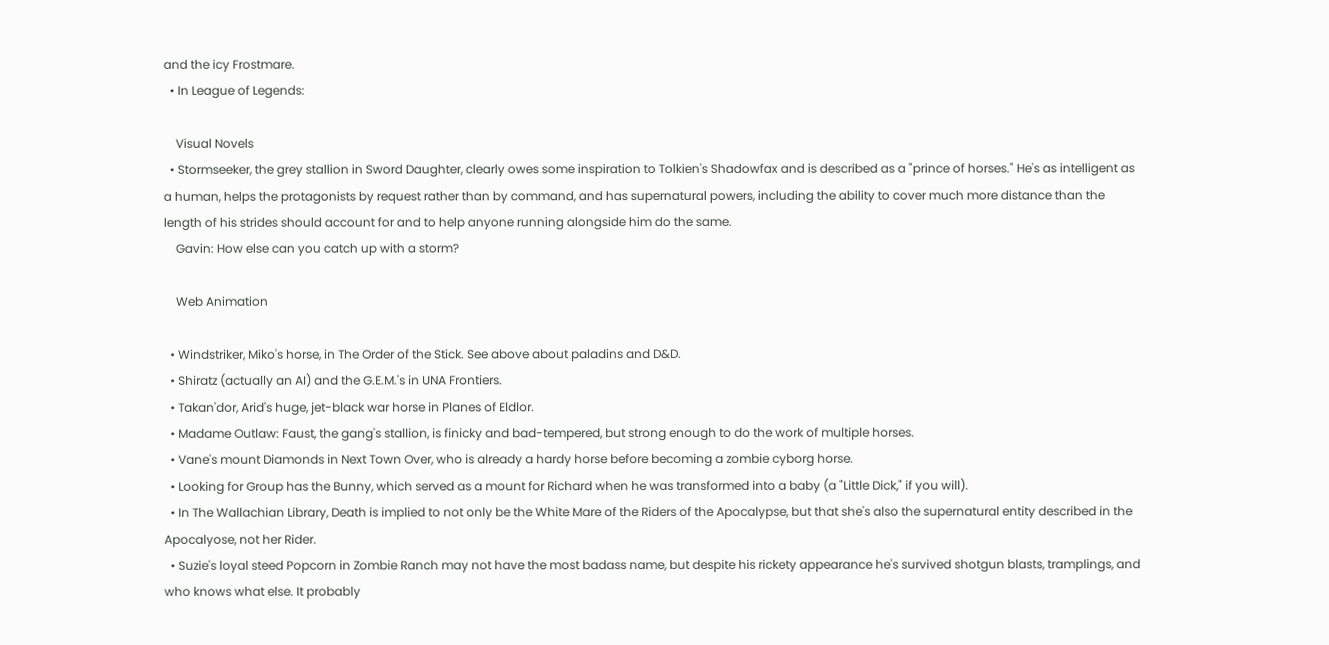and the icy Frostmare.
  • In League of Legends:

    Visual Novels
  • Stormseeker, the grey stallion in Sword Daughter, clearly owes some inspiration to Tolkien's Shadowfax and is described as a "prince of horses." He's as intelligent as a human, helps the protagonists by request rather than by command, and has supernatural powers, including the ability to cover much more distance than the length of his strides should account for and to help anyone running alongside him do the same.
    Gavin: How else can you catch up with a storm?

    Web Animation

  • Windstriker, Miko's horse, in The Order of the Stick. See above about paladins and D&D.
  • Shiratz (actually an AI) and the G.E.M.'s in UNA Frontiers.
  • Takan'dor, Arid's huge, jet-black war horse in Planes of Eldlor.
  • Madame Outlaw: Faust, the gang's stallion, is finicky and bad-tempered, but strong enough to do the work of multiple horses.
  • Vane's mount Diamonds in Next Town Over, who is already a hardy horse before becoming a zombie cyborg horse.
  • Looking for Group has the Bunny, which served as a mount for Richard when he was transformed into a baby (a "Little Dick," if you will).
  • In The Wallachian Library, Death is implied to not only be the White Mare of the Riders of the Apocalypse, but that she's also the supernatural entity described in the Apocalyose, not her Rider.
  • Suzie's loyal steed Popcorn in Zombie Ranch may not have the most badass name, but despite his rickety appearance he's survived shotgun blasts, tramplings, and who knows what else. It probably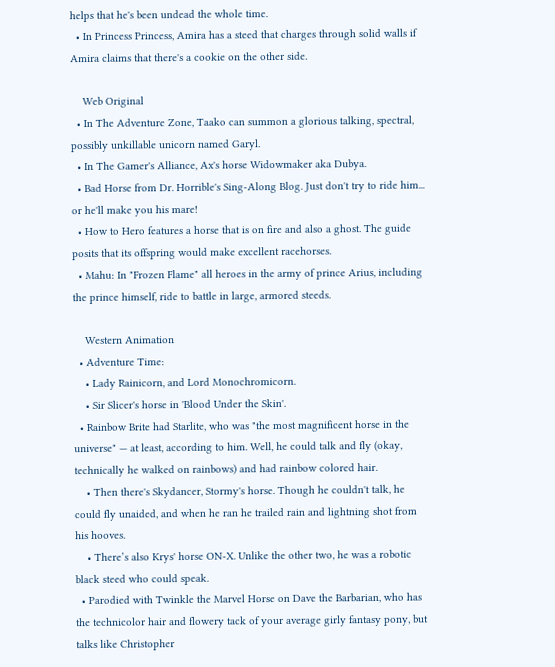helps that he's been undead the whole time.
  • In Princess Princess, Amira has a steed that charges through solid walls if Amira claims that there's a cookie on the other side.

    Web Original
  • In The Adventure Zone, Taako can summon a glorious talking, spectral, possibly unkillable unicorn named Garyl.
  • In The Gamer's Alliance, Ax's horse Widowmaker aka Dubya.
  • Bad Horse from Dr. Horrible's Sing-Along Blog. Just don't try to ride him... or he'll make you his mare!
  • How to Hero features a horse that is on fire and also a ghost. The guide posits that its offspring would make excellent racehorses.
  • Mahu: In "Frozen Flame" all heroes in the army of prince Arius, including the prince himself, ride to battle in large, armored steeds.

    Western Animation
  • Adventure Time:
    • Lady Rainicorn, and Lord Monochromicorn.
    • Sir Slicer's horse in 'Blood Under the Skin'.
  • Rainbow Brite had Starlite, who was "the most magnificent horse in the universe" — at least, according to him. Well, he could talk and fly (okay, technically he walked on rainbows) and had rainbow colored hair.
    • Then there's Skydancer, Stormy's horse. Though he couldn't talk, he could fly unaided, and when he ran he trailed rain and lightning shot from his hooves.
    • There’s also Krys' horse ON-X. Unlike the other two, he was a robotic black steed who could speak.
  • Parodied with Twinkle the Marvel Horse on Dave the Barbarian, who has the technicolor hair and flowery tack of your average girly fantasy pony, but talks like Christopher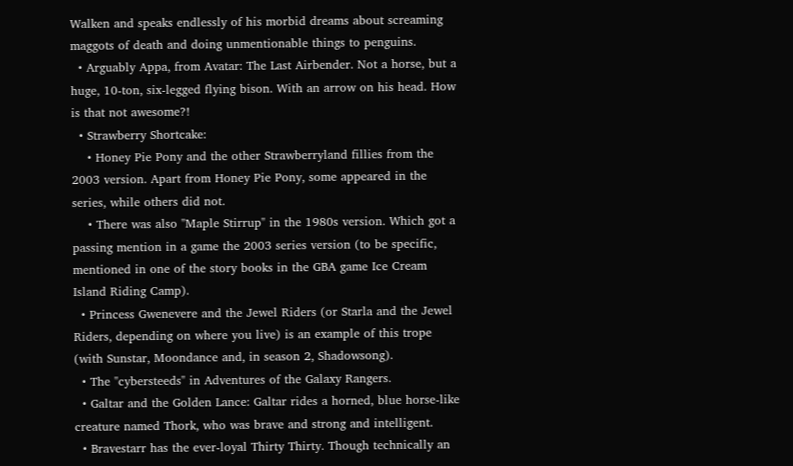Walken and speaks endlessly of his morbid dreams about screaming maggots of death and doing unmentionable things to penguins.
  • Arguably Appa, from Avatar: The Last Airbender. Not a horse, but a huge, 10-ton, six-legged flying bison. With an arrow on his head. How is that not awesome?!
  • Strawberry Shortcake:
    • Honey Pie Pony and the other Strawberryland fillies from the 2003 version. Apart from Honey Pie Pony, some appeared in the series, while others did not.
    • There was also "Maple Stirrup" in the 1980s version. Which got a passing mention in a game the 2003 series version (to be specific, mentioned in one of the story books in the GBA game Ice Cream Island Riding Camp).
  • Princess Gwenevere and the Jewel Riders (or Starla and the Jewel Riders, depending on where you live) is an example of this trope (with Sunstar, Moondance and, in season 2, Shadowsong).
  • The "cybersteeds" in Adventures of the Galaxy Rangers.
  • Galtar and the Golden Lance: Galtar rides a horned, blue horse-like creature named Thork, who was brave and strong and intelligent.
  • Bravestarr has the ever-loyal Thirty Thirty. Though technically an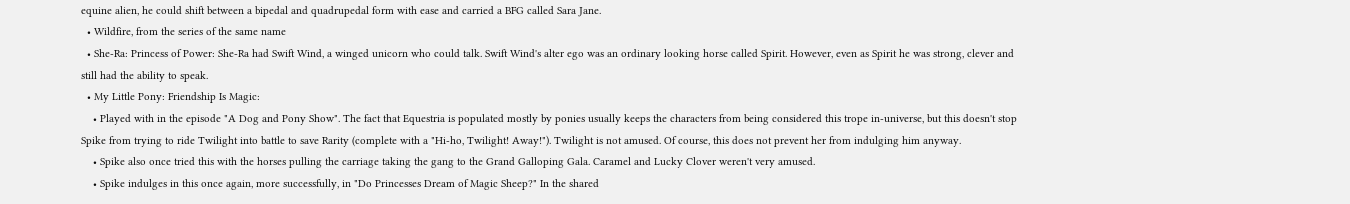equine alien, he could shift between a bipedal and quadrupedal form with ease and carried a BFG called Sara Jane.
  • Wildfire, from the series of the same name
  • She-Ra: Princess of Power: She-Ra had Swift Wind, a winged unicorn who could talk. Swift Wind's alter ego was an ordinary looking horse called Spirit. However, even as Spirit he was strong, clever and still had the ability to speak.
  • My Little Pony: Friendship Is Magic:
    • Played with in the episode "A Dog and Pony Show". The fact that Equestria is populated mostly by ponies usually keeps the characters from being considered this trope in-universe, but this doesn't stop Spike from trying to ride Twilight into battle to save Rarity (complete with a "Hi-ho, Twilight! Away!"). Twilight is not amused. Of course, this does not prevent her from indulging him anyway.
    • Spike also once tried this with the horses pulling the carriage taking the gang to the Grand Galloping Gala. Caramel and Lucky Clover weren't very amused.
    • Spike indulges in this once again, more successfully, in "Do Princesses Dream of Magic Sheep?" In the shared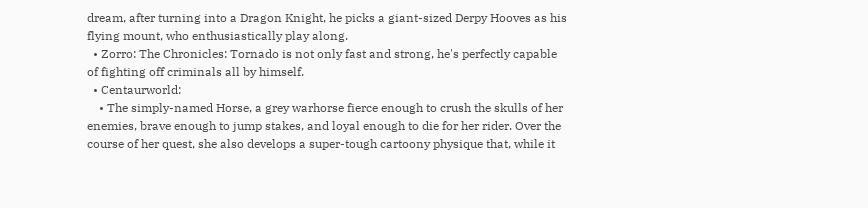dream, after turning into a Dragon Knight, he picks a giant-sized Derpy Hooves as his flying mount, who enthusiastically play along.
  • Zorro: The Chronicles: Tornado is not only fast and strong, he's perfectly capable of fighting off criminals all by himself.
  • Centaurworld:
    • The simply-named Horse, a grey warhorse fierce enough to crush the skulls of her enemies, brave enough to jump stakes, and loyal enough to die for her rider. Over the course of her quest, she also develops a super-tough cartoony physique that, while it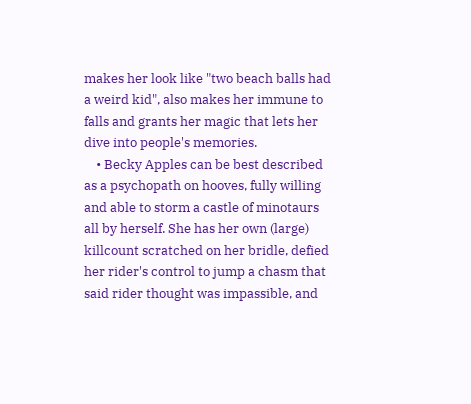makes her look like "two beach balls had a weird kid", also makes her immune to falls and grants her magic that lets her dive into people's memories.
    • Becky Apples can be best described as a psychopath on hooves, fully willing and able to storm a castle of minotaurs all by herself. She has her own (large) killcount scratched on her bridle, defied her rider's control to jump a chasm that said rider thought was impassible, and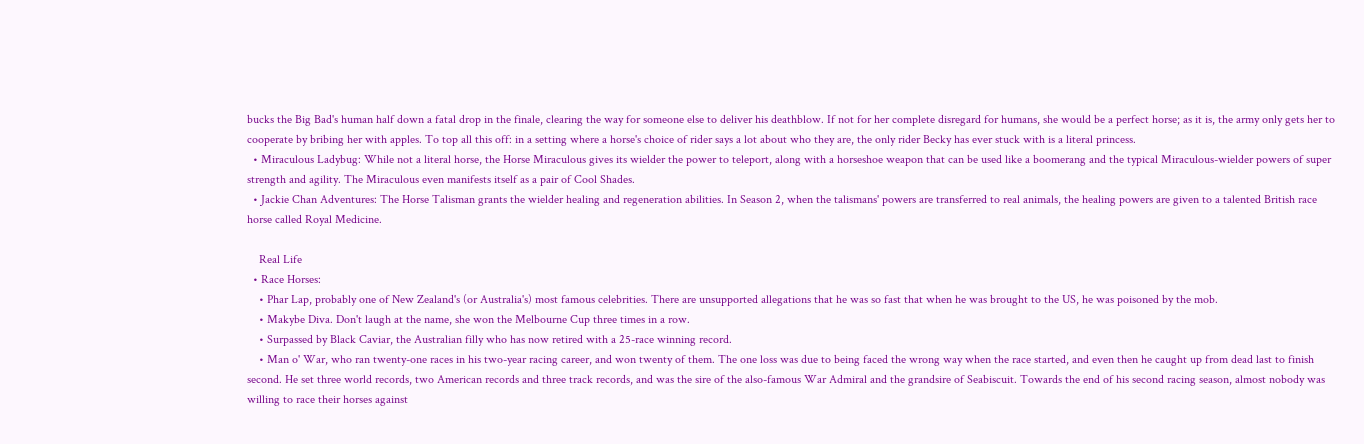bucks the Big Bad's human half down a fatal drop in the finale, clearing the way for someone else to deliver his deathblow. If not for her complete disregard for humans, she would be a perfect horse; as it is, the army only gets her to cooperate by bribing her with apples. To top all this off: in a setting where a horse's choice of rider says a lot about who they are, the only rider Becky has ever stuck with is a literal princess.
  • Miraculous Ladybug: While not a literal horse, the Horse Miraculous gives its wielder the power to teleport, along with a horseshoe weapon that can be used like a boomerang and the typical Miraculous-wielder powers of super strength and agility. The Miraculous even manifests itself as a pair of Cool Shades.
  • Jackie Chan Adventures: The Horse Talisman grants the wielder healing and regeneration abilities. In Season 2, when the talismans' powers are transferred to real animals, the healing powers are given to a talented British race horse called Royal Medicine.

    Real Life
  • Race Horses:
    • Phar Lap, probably one of New Zealand's (or Australia's) most famous celebrities. There are unsupported allegations that he was so fast that when he was brought to the US, he was poisoned by the mob.
    • Makybe Diva. Don't laugh at the name, she won the Melbourne Cup three times in a row.
    • Surpassed by Black Caviar, the Australian filly who has now retired with a 25-race winning record.
    • Man o' War, who ran twenty-one races in his two-year racing career, and won twenty of them. The one loss was due to being faced the wrong way when the race started, and even then he caught up from dead last to finish second. He set three world records, two American records and three track records, and was the sire of the also-famous War Admiral and the grandsire of Seabiscuit. Towards the end of his second racing season, almost nobody was willing to race their horses against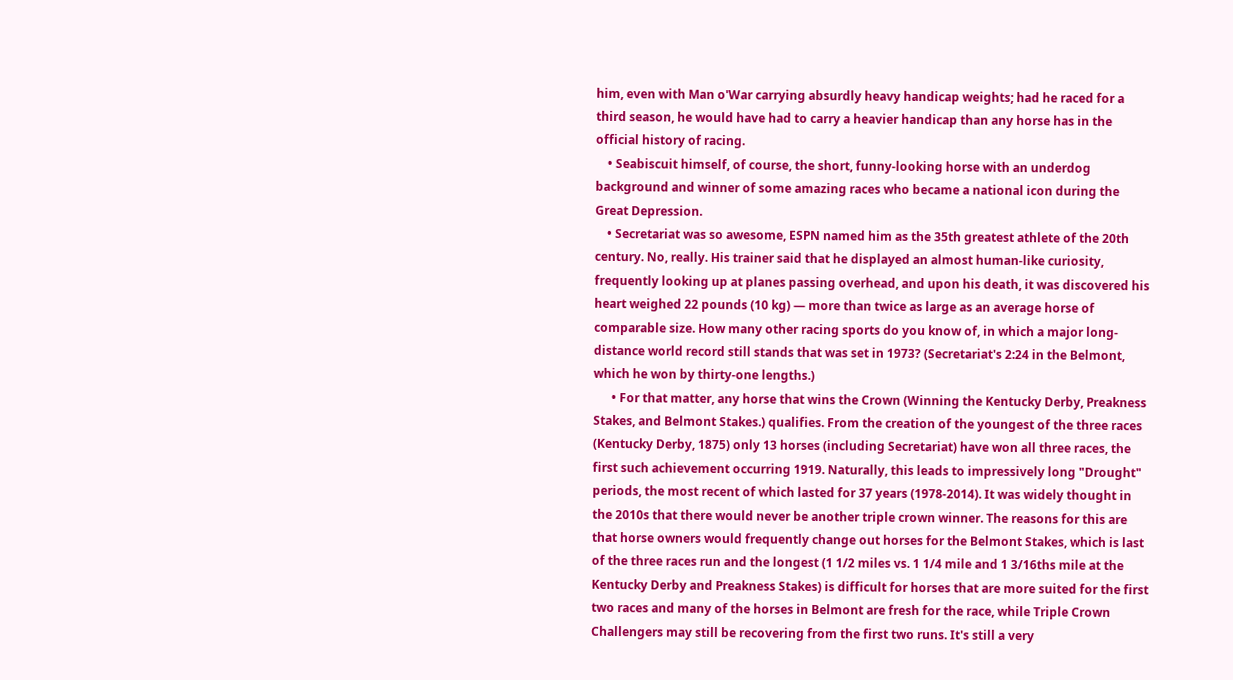him, even with Man o'War carrying absurdly heavy handicap weights; had he raced for a third season, he would have had to carry a heavier handicap than any horse has in the official history of racing.
    • Seabiscuit himself, of course, the short, funny-looking horse with an underdog background and winner of some amazing races who became a national icon during the Great Depression.
    • Secretariat was so awesome, ESPN named him as the 35th greatest athlete of the 20th century. No, really. His trainer said that he displayed an almost human-like curiosity, frequently looking up at planes passing overhead, and upon his death, it was discovered his heart weighed 22 pounds (10 kg) — more than twice as large as an average horse of comparable size. How many other racing sports do you know of, in which a major long-distance world record still stands that was set in 1973? (Secretariat's 2:24 in the Belmont, which he won by thirty-one lengths.)
      • For that matter, any horse that wins the Crown (Winning the Kentucky Derby, Preakness Stakes, and Belmont Stakes.) qualifies. From the creation of the youngest of the three races (Kentucky Derby, 1875) only 13 horses (including Secretariat) have won all three races, the first such achievement occurring 1919. Naturally, this leads to impressively long "Drought" periods, the most recent of which lasted for 37 years (1978-2014). It was widely thought in the 2010s that there would never be another triple crown winner. The reasons for this are that horse owners would frequently change out horses for the Belmont Stakes, which is last of the three races run and the longest (1 1/2 miles vs. 1 1/4 mile and 1 3/16ths mile at the Kentucky Derby and Preakness Stakes) is difficult for horses that are more suited for the first two races and many of the horses in Belmont are fresh for the race, while Triple Crown Challengers may still be recovering from the first two runs. It's still a very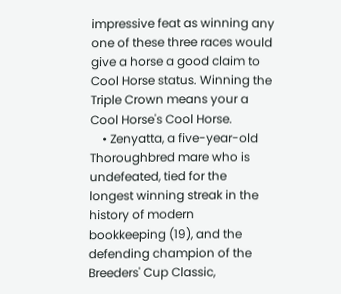impressive feat as winning any one of these three races would give a horse a good claim to Cool Horse status. Winning the Triple Crown means your a Cool Horse's Cool Horse.
    • Zenyatta, a five-year-old Thoroughbred mare who is undefeated, tied for the longest winning streak in the history of modern bookkeeping (19), and the defending champion of the Breeders' Cup Classic,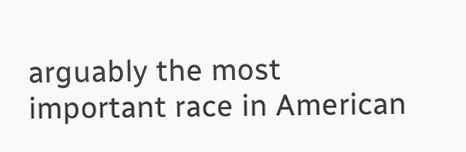arguably the most important race in American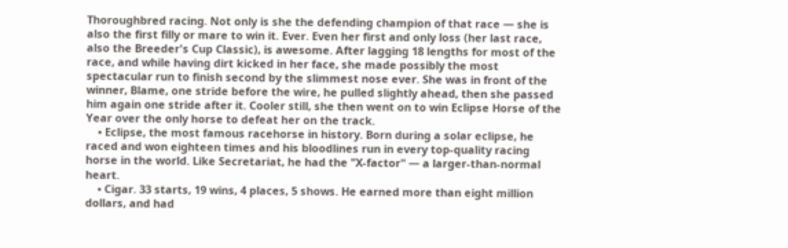Thoroughbred racing. Not only is she the defending champion of that race — she is also the first filly or mare to win it. Ever. Even her first and only loss (her last race, also the Breeder's Cup Classic), is awesome. After lagging 18 lengths for most of the race, and while having dirt kicked in her face, she made possibly the most spectacular run to finish second by the slimmest nose ever. She was in front of the winner, Blame, one stride before the wire, he pulled slightly ahead, then she passed him again one stride after it. Cooler still, she then went on to win Eclipse Horse of the Year over the only horse to defeat her on the track.
    • Eclipse, the most famous racehorse in history. Born during a solar eclipse, he raced and won eighteen times and his bloodlines run in every top-quality racing horse in the world. Like Secretariat, he had the "X-factor" — a larger-than-normal heart.
    • Cigar. 33 starts, 19 wins, 4 places, 5 shows. He earned more than eight million dollars, and had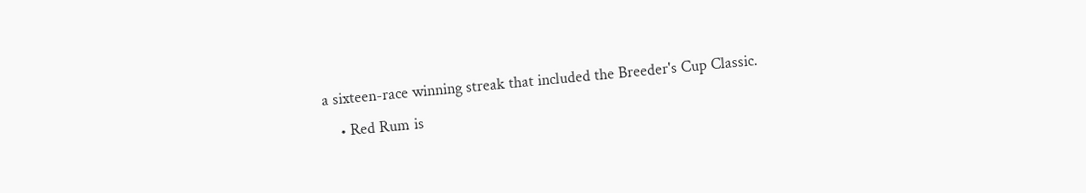a sixteen-race winning streak that included the Breeder's Cup Classic.
    • Red Rum is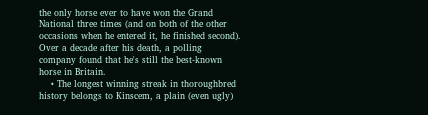the only horse ever to have won the Grand National three times (and on both of the other occasions when he entered it, he finished second). Over a decade after his death, a polling company found that he's still the best-known horse in Britain.
    • The longest winning streak in thoroughbred history belongs to Kinscem, a plain (even ugly)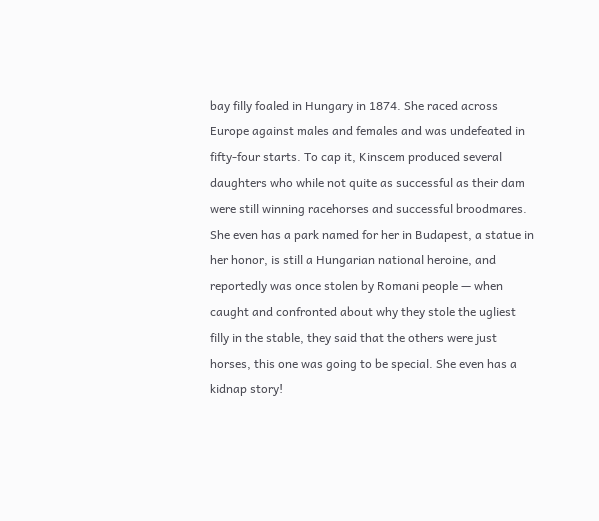bay filly foaled in Hungary in 1874. She raced across Europe against males and females and was undefeated in fifty-four starts. To cap it, Kinscem produced several daughters who while not quite as successful as their dam were still winning racehorses and successful broodmares. She even has a park named for her in Budapest, a statue in her honor, is still a Hungarian national heroine, and reportedly was once stolen by Romani people — when caught and confronted about why they stole the ugliest filly in the stable, they said that the others were just horses, this one was going to be special. She even has a kidnap story!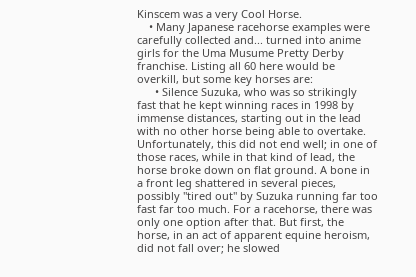Kinscem was a very Cool Horse.
    • Many Japanese racehorse examples were carefully collected and... turned into anime girls for the Uma Musume Pretty Derby franchise. Listing all 60 here would be overkill, but some key horses are:
      • Silence Suzuka, who was so strikingly fast that he kept winning races in 1998 by immense distances, starting out in the lead with no other horse being able to overtake. Unfortunately, this did not end well; in one of those races, while in that kind of lead, the horse broke down on flat ground. A bone in a front leg shattered in several pieces, possibly "tired out" by Suzuka running far too fast far too much. For a racehorse, there was only one option after that. But first, the horse, in an act of apparent equine heroism, did not fall over; he slowed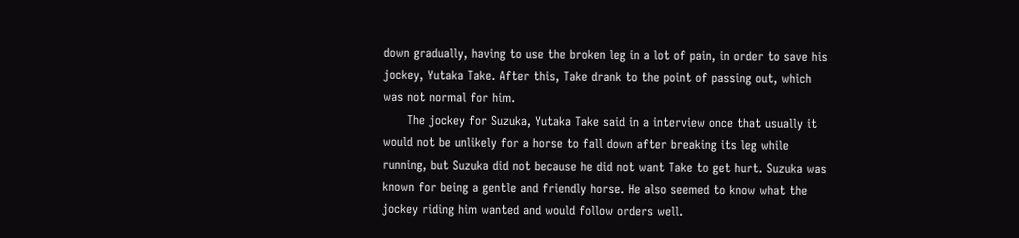down gradually, having to use the broken leg in a lot of pain, in order to save his jockey, Yutaka Take. After this, Take drank to the point of passing out, which was not normal for him.
      The jockey for Suzuka, Yutaka Take said in a interview once that usually it would not be unlikely for a horse to fall down after breaking its leg while running, but Suzuka did not because he did not want Take to get hurt. Suzuka was known for being a gentle and friendly horse. He also seemed to know what the jockey riding him wanted and would follow orders well.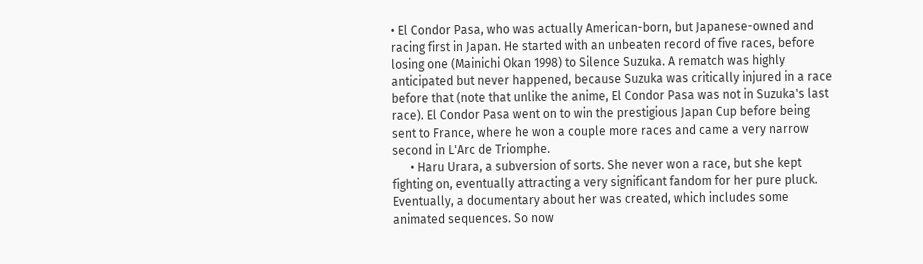• El Condor Pasa, who was actually American-born, but Japanese-owned and racing first in Japan. He started with an unbeaten record of five races, before losing one (Mainichi Okan 1998) to Silence Suzuka. A rematch was highly anticipated but never happened, because Suzuka was critically injured in a race before that (note that unlike the anime, El Condor Pasa was not in Suzuka's last race). El Condor Pasa went on to win the prestigious Japan Cup before being sent to France, where he won a couple more races and came a very narrow second in L'Arc de Triomphe.
      • Haru Urara, a subversion of sorts. She never won a race, but she kept fighting on, eventually attracting a very significant fandom for her pure pluck. Eventually, a documentary about her was created, which includes some animated sequences. So now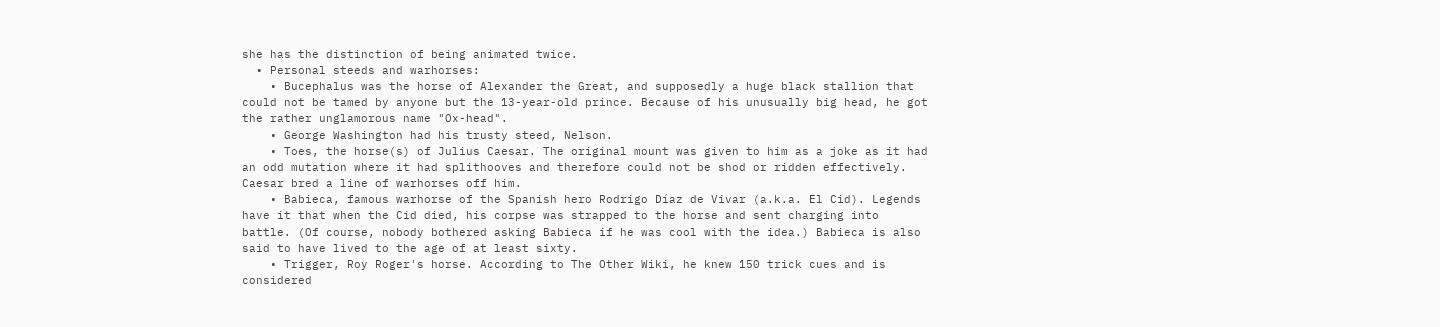she has the distinction of being animated twice.
  • Personal steeds and warhorses:
    • Bucephalus was the horse of Alexander the Great, and supposedly a huge black stallion that could not be tamed by anyone but the 13-year-old prince. Because of his unusually big head, he got the rather unglamorous name "Ox-head".
    • George Washington had his trusty steed, Nelson.
    • Toes, the horse(s) of Julius Caesar. The original mount was given to him as a joke as it had an odd mutation where it had splithooves and therefore could not be shod or ridden effectively. Caesar bred a line of warhorses off him.
    • Babieca, famous warhorse of the Spanish hero Rodrigo Díaz de Vivar (a.k.a. El Cid). Legends have it that when the Cid died, his corpse was strapped to the horse and sent charging into battle. (Of course, nobody bothered asking Babieca if he was cool with the idea.) Babieca is also said to have lived to the age of at least sixty.
    • Trigger, Roy Roger's horse. According to The Other Wiki, he knew 150 trick cues and is considered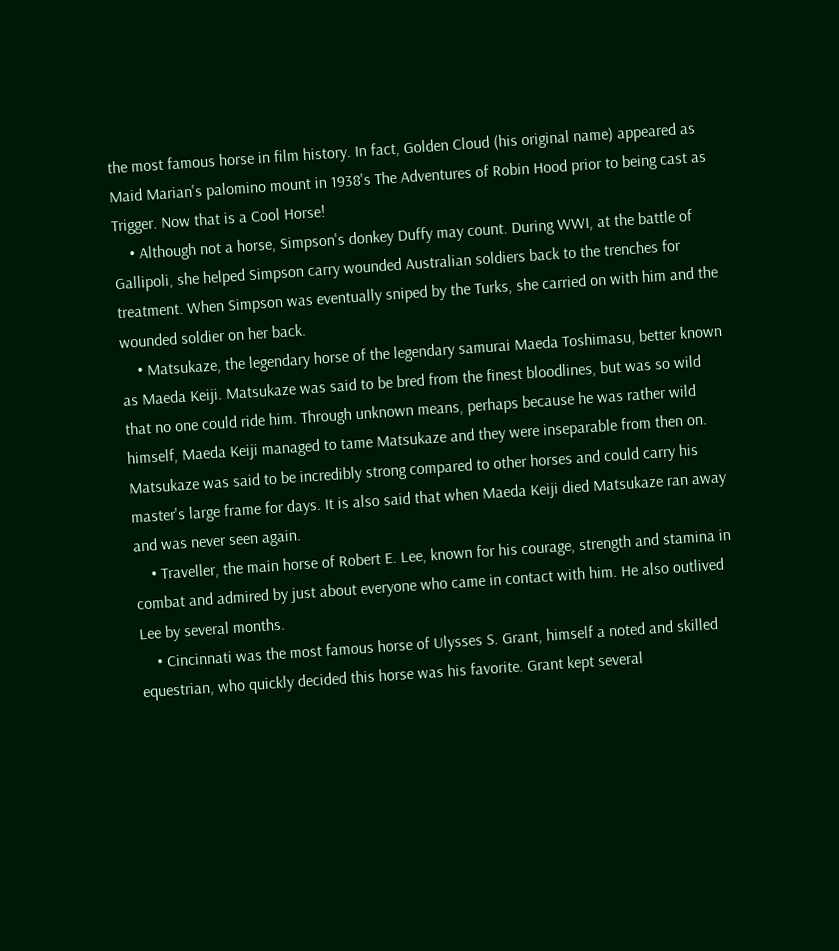the most famous horse in film history. In fact, Golden Cloud (his original name) appeared as Maid Marian's palomino mount in 1938's The Adventures of Robin Hood prior to being cast as Trigger. Now that is a Cool Horse!
    • Although not a horse, Simpson's donkey Duffy may count. During WWI, at the battle of Gallipoli, she helped Simpson carry wounded Australian soldiers back to the trenches for treatment. When Simpson was eventually sniped by the Turks, she carried on with him and the wounded soldier on her back.
    • Matsukaze, the legendary horse of the legendary samurai Maeda Toshimasu, better known as Maeda Keiji. Matsukaze was said to be bred from the finest bloodlines, but was so wild that no one could ride him. Through unknown means, perhaps because he was rather wild himself, Maeda Keiji managed to tame Matsukaze and they were inseparable from then on. Matsukaze was said to be incredibly strong compared to other horses and could carry his master's large frame for days. It is also said that when Maeda Keiji died Matsukaze ran away and was never seen again.
    • Traveller, the main horse of Robert E. Lee, known for his courage, strength and stamina in combat and admired by just about everyone who came in contact with him. He also outlived Lee by several months.
    • Cincinnati was the most famous horse of Ulysses S. Grant, himself a noted and skilled equestrian, who quickly decided this horse was his favorite. Grant kept several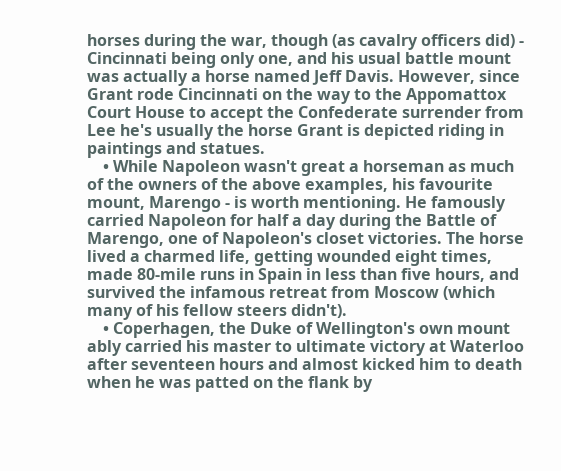horses during the war, though (as cavalry officers did) - Cincinnati being only one, and his usual battle mount was actually a horse named Jeff Davis. However, since Grant rode Cincinnati on the way to the Appomattox Court House to accept the Confederate surrender from Lee he's usually the horse Grant is depicted riding in paintings and statues.
    • While Napoleon wasn't great a horseman as much of the owners of the above examples, his favourite mount, Marengo - is worth mentioning. He famously carried Napoleon for half a day during the Battle of Marengo, one of Napoleon's closet victories. The horse lived a charmed life, getting wounded eight times, made 80-mile runs in Spain in less than five hours, and survived the infamous retreat from Moscow (which many of his fellow steers didn't).
    • Coperhagen, the Duke of Wellington's own mount ably carried his master to ultimate victory at Waterloo after seventeen hours and almost kicked him to death when he was patted on the flank by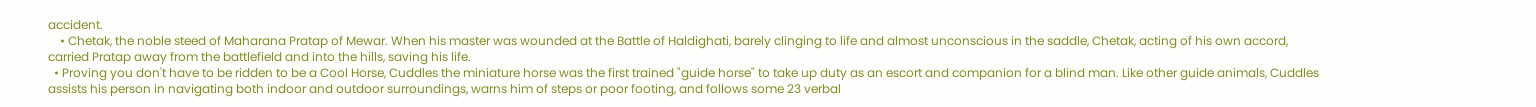accident.
    • Chetak, the noble steed of Maharana Pratap of Mewar. When his master was wounded at the Battle of Haldighati, barely clinging to life and almost unconscious in the saddle, Chetak, acting of his own accord, carried Pratap away from the battlefield and into the hills, saving his life.
  • Proving you don't have to be ridden to be a Cool Horse, Cuddles the miniature horse was the first trained "guide horse" to take up duty as an escort and companion for a blind man. Like other guide animals, Cuddles assists his person in navigating both indoor and outdoor surroundings, warns him of steps or poor footing, and follows some 23 verbal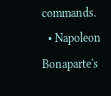commands.
  • Napoleon Bonaparte's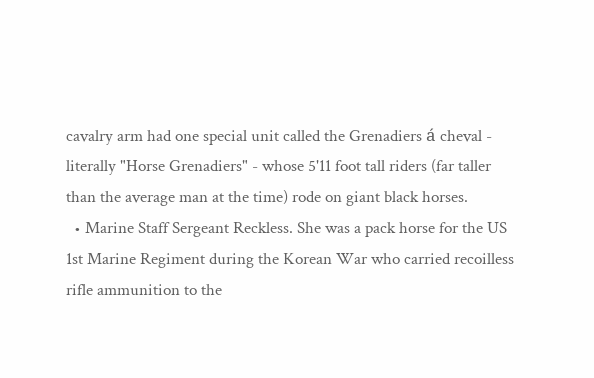cavalry arm had one special unit called the Grenadiers á cheval - literally "Horse Grenadiers" - whose 5'11 foot tall riders (far taller than the average man at the time) rode on giant black horses.
  • Marine Staff Sergeant Reckless. She was a pack horse for the US 1st Marine Regiment during the Korean War who carried recoilless rifle ammunition to the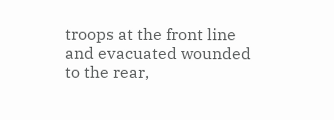troops at the front line and evacuated wounded to the rear,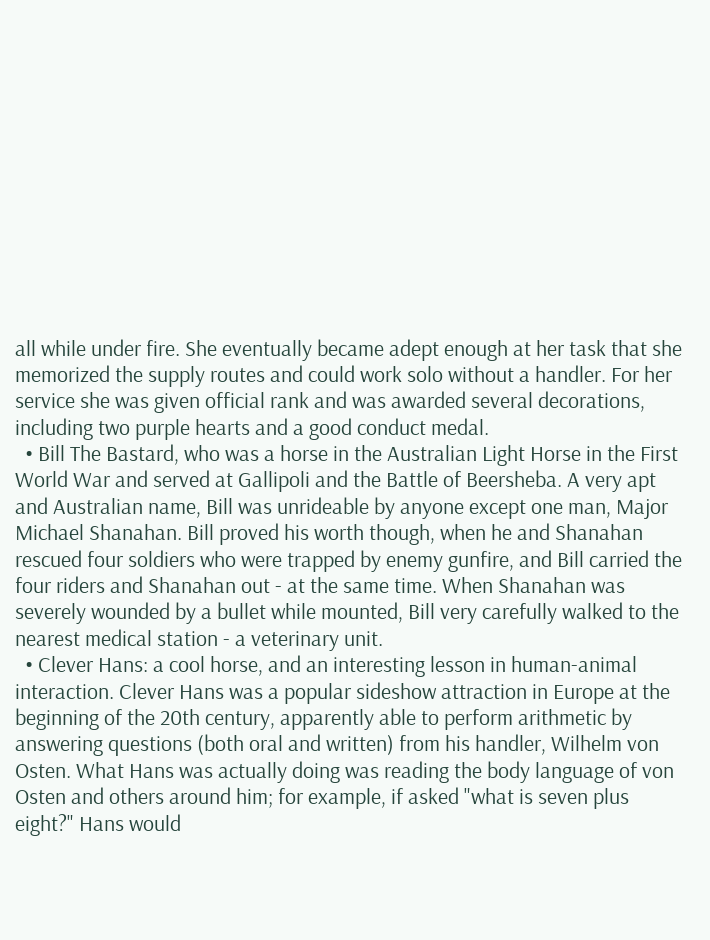all while under fire. She eventually became adept enough at her task that she memorized the supply routes and could work solo without a handler. For her service she was given official rank and was awarded several decorations, including two purple hearts and a good conduct medal.
  • Bill The Bastard, who was a horse in the Australian Light Horse in the First World War and served at Gallipoli and the Battle of Beersheba. A very apt and Australian name, Bill was unrideable by anyone except one man, Major Michael Shanahan. Bill proved his worth though, when he and Shanahan rescued four soldiers who were trapped by enemy gunfire, and Bill carried the four riders and Shanahan out - at the same time. When Shanahan was severely wounded by a bullet while mounted, Bill very carefully walked to the nearest medical station - a veterinary unit.
  • Clever Hans: a cool horse, and an interesting lesson in human-animal interaction. Clever Hans was a popular sideshow attraction in Europe at the beginning of the 20th century, apparently able to perform arithmetic by answering questions (both oral and written) from his handler, Wilhelm von Osten. What Hans was actually doing was reading the body language of von Osten and others around him; for example, if asked "what is seven plus eight?" Hans would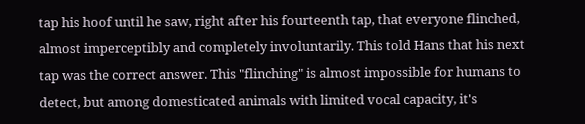tap his hoof until he saw, right after his fourteenth tap, that everyone flinched, almost imperceptibly and completely involuntarily. This told Hans that his next tap was the correct answer. This "flinching" is almost impossible for humans to detect, but among domesticated animals with limited vocal capacity, it's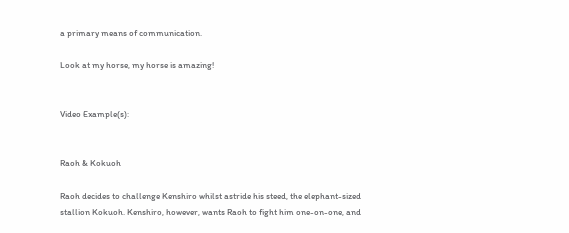a primary means of communication.

Look at my horse, my horse is amazing!


Video Example(s):


Raoh & Kokuoh

Raoh decides to challenge Kenshiro whilst astride his steed, the elephant-sized stallion Kokuoh. Kenshiro, however, wants Raoh to fight him one-on-one, and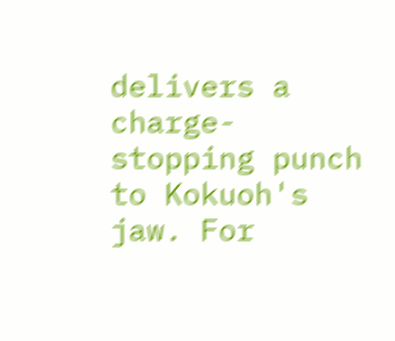delivers a charge-stopping punch to Kokuoh's jaw. For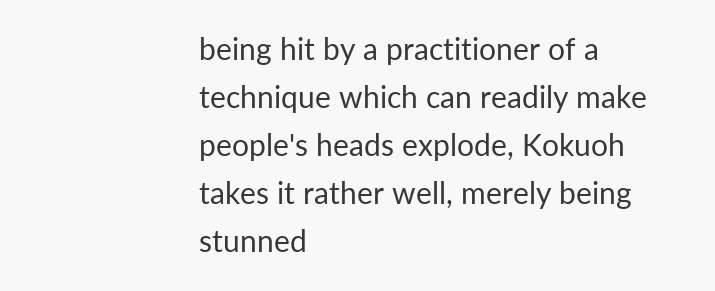being hit by a practitioner of a technique which can readily make people's heads explode, Kokuoh takes it rather well, merely being stunned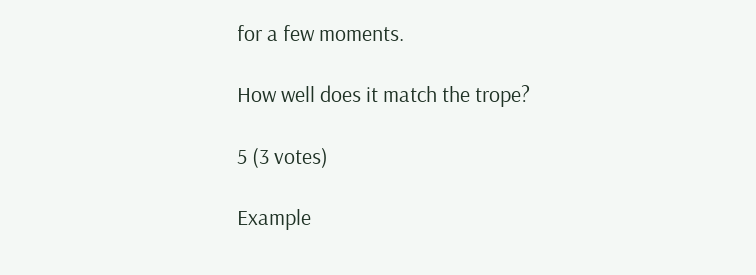for a few moments.

How well does it match the trope?

5 (3 votes)

Example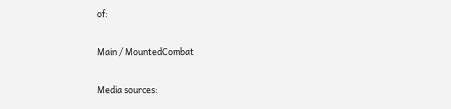of:

Main / MountedCombat

Media sources: